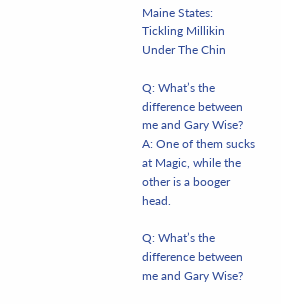Maine States: Tickling Millikin Under The Chin

Q: What’s the difference between me and Gary Wise?
A: One of them sucks at Magic, while the other is a booger head.

Q: What’s the difference between me and Gary Wise?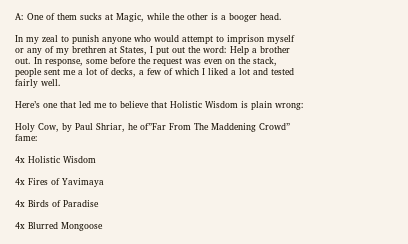A: One of them sucks at Magic, while the other is a booger head.

In my zeal to punish anyone who would attempt to imprison myself or any of my brethren at States, I put out the word: Help a brother out. In response, some before the request was even on the stack, people sent me a lot of decks, a few of which I liked a lot and tested fairly well.

Here’s one that led me to believe that Holistic Wisdom is plain wrong:

Holy Cow, by Paul Shriar, he of”Far From The Maddening Crowd” fame:

4x Holistic Wisdom

4x Fires of Yavimaya

4x Birds of Paradise

4x Blurred Mongoose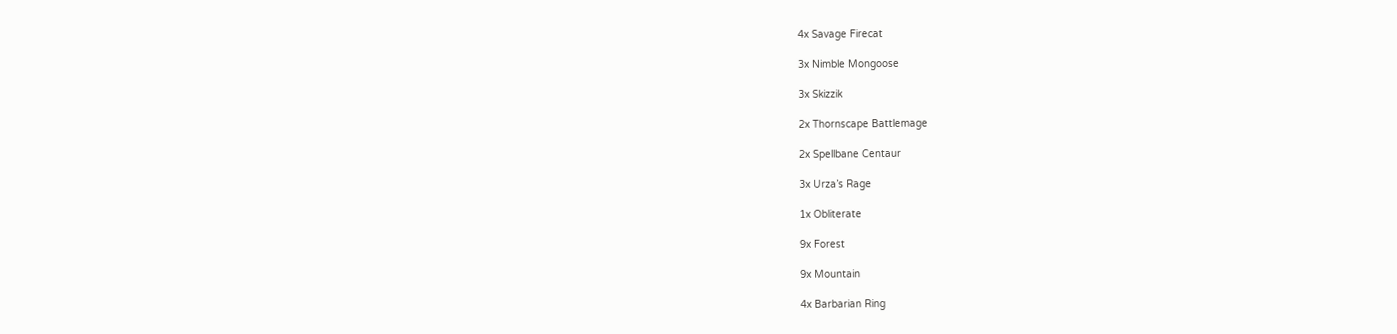4x Savage Firecat

3x Nimble Mongoose

3x Skizzik

2x Thornscape Battlemage

2x Spellbane Centaur

3x Urza’s Rage

1x Obliterate

9x Forest

9x Mountain

4x Barbarian Ring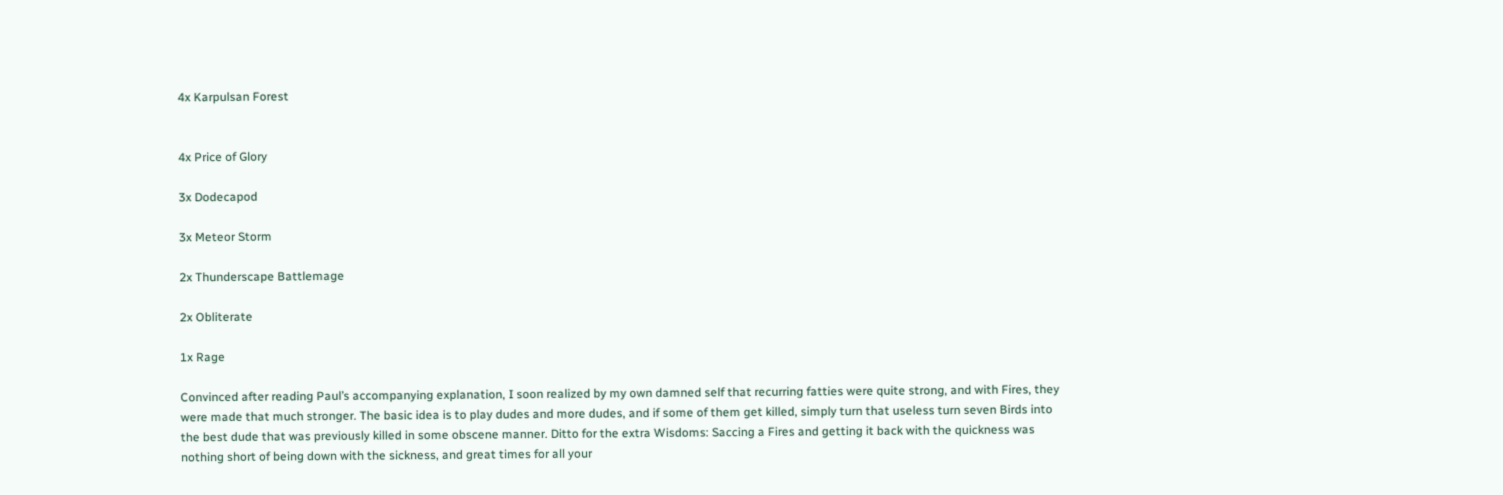4x Karpulsan Forest


4x Price of Glory

3x Dodecapod

3x Meteor Storm

2x Thunderscape Battlemage

2x Obliterate

1x Rage

Convinced after reading Paul’s accompanying explanation, I soon realized by my own damned self that recurring fatties were quite strong, and with Fires, they were made that much stronger. The basic idea is to play dudes and more dudes, and if some of them get killed, simply turn that useless turn seven Birds into the best dude that was previously killed in some obscene manner. Ditto for the extra Wisdoms: Saccing a Fires and getting it back with the quickness was nothing short of being down with the sickness, and great times for all your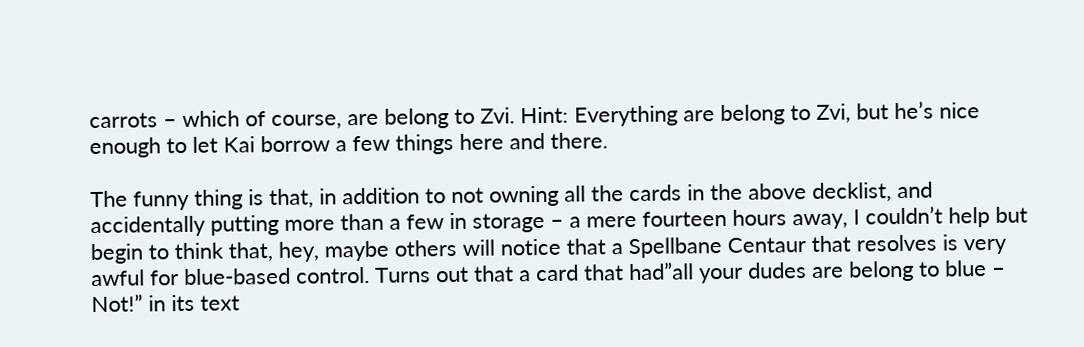carrots – which of course, are belong to Zvi. Hint: Everything are belong to Zvi, but he’s nice enough to let Kai borrow a few things here and there.

The funny thing is that, in addition to not owning all the cards in the above decklist, and accidentally putting more than a few in storage – a mere fourteen hours away, I couldn’t help but begin to think that, hey, maybe others will notice that a Spellbane Centaur that resolves is very awful for blue-based control. Turns out that a card that had”all your dudes are belong to blue – Not!” in its text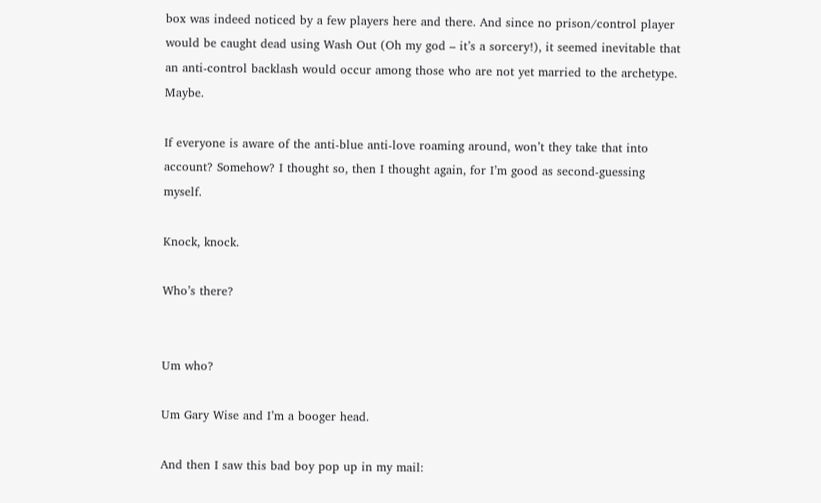box was indeed noticed by a few players here and there. And since no prison/control player would be caught dead using Wash Out (Oh my god – it’s a sorcery!), it seemed inevitable that an anti-control backlash would occur among those who are not yet married to the archetype. Maybe.

If everyone is aware of the anti-blue anti-love roaming around, won’t they take that into account? Somehow? I thought so, then I thought again, for I’m good as second-guessing myself.

Knock, knock.

Who’s there?


Um who?

Um Gary Wise and I’m a booger head.

And then I saw this bad boy pop up in my mail: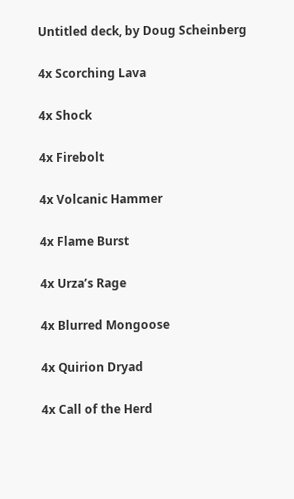Untitled deck, by Doug Scheinberg

4x Scorching Lava

4x Shock

4x Firebolt

4x Volcanic Hammer

4x Flame Burst

4x Urza’s Rage

4x Blurred Mongoose

4x Quirion Dryad

4x Call of the Herd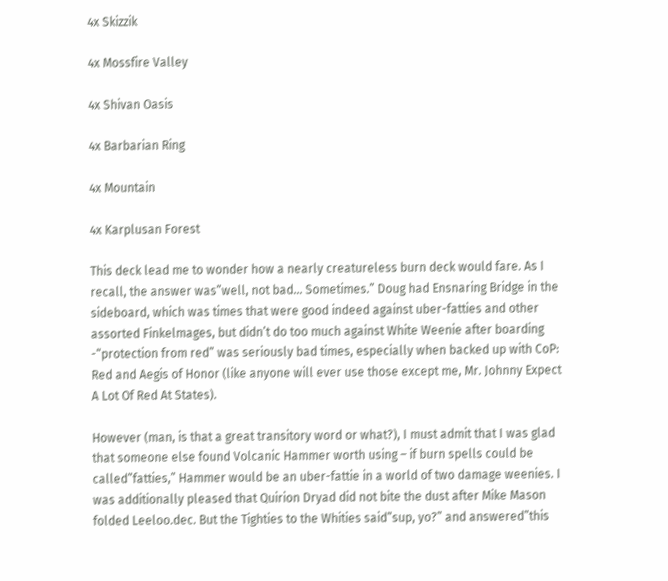4x Skizzik

4x Mossfire Valley

4x Shivan Oasis

4x Barbarian Ring

4x Mountain

4x Karplusan Forest

This deck lead me to wonder how a nearly creatureless burn deck would fare. As I recall, the answer was”well, not bad… Sometimes.” Doug had Ensnaring Bridge in the sideboard, which was times that were good indeed against uber-fatties and other assorted Finkelmages, but didn’t do too much against White Weenie after boarding -“protection from red” was seriously bad times, especially when backed up with CoP: Red and Aegis of Honor (like anyone will ever use those except me, Mr. Johnny Expect A Lot Of Red At States).

However (man, is that a great transitory word or what?), I must admit that I was glad that someone else found Volcanic Hammer worth using – if burn spells could be called”fatties,” Hammer would be an uber-fattie in a world of two damage weenies. I was additionally pleased that Quirion Dryad did not bite the dust after Mike Mason folded Leeloo.dec. But the Tighties to the Whities said”sup, yo?” and answered”this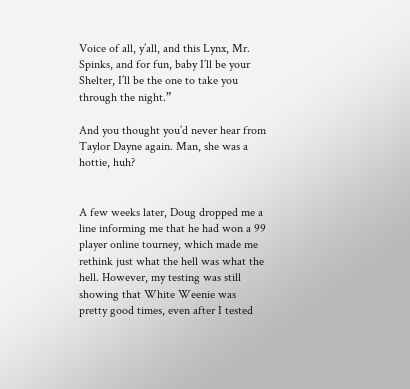Voice of all, y’all, and this Lynx, Mr. Spinks, and for fun, baby I’ll be your Shelter, I’ll be the one to take you through the night.”

And you thought you’d never hear from Taylor Dayne again. Man, she was a hottie, huh?


A few weeks later, Doug dropped me a line informing me that he had won a 99 player online tourney, which made me rethink just what the hell was what the hell. However, my testing was still showing that White Weenie was pretty good times, even after I tested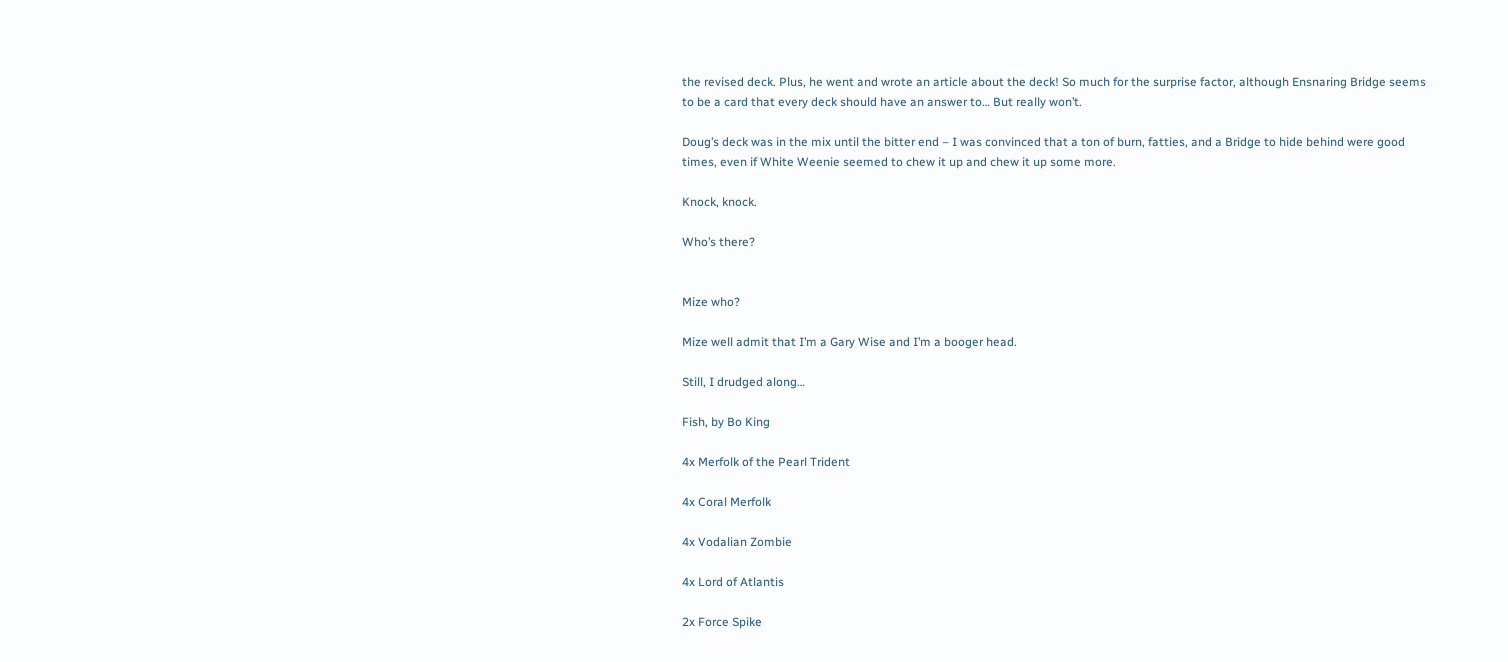the revised deck. Plus, he went and wrote an article about the deck! So much for the surprise factor, although Ensnaring Bridge seems to be a card that every deck should have an answer to… But really won’t.

Doug’s deck was in the mix until the bitter end – I was convinced that a ton of burn, fatties, and a Bridge to hide behind were good times, even if White Weenie seemed to chew it up and chew it up some more.

Knock, knock.

Who’s there?


Mize who?

Mize well admit that I’m a Gary Wise and I’m a booger head.

Still, I drudged along…

Fish, by Bo King

4x Merfolk of the Pearl Trident

4x Coral Merfolk

4x Vodalian Zombie

4x Lord of Atlantis

2x Force Spike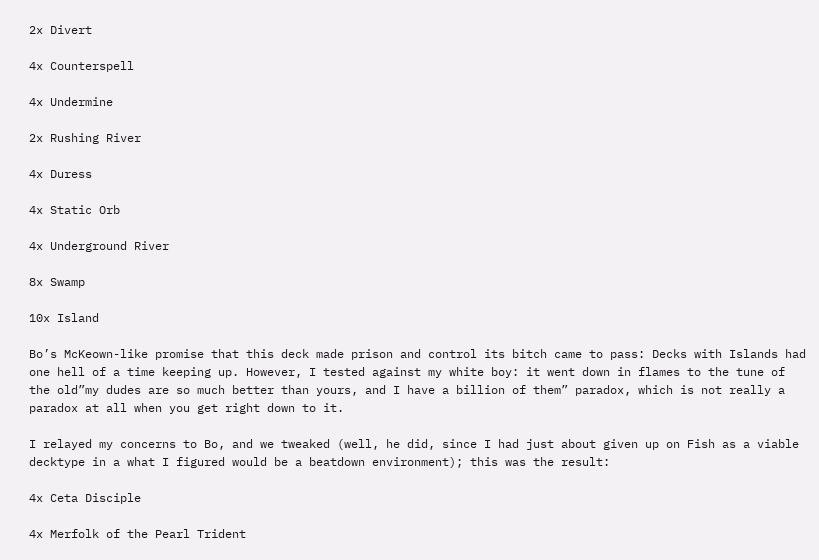2x Divert

4x Counterspell

4x Undermine

2x Rushing River

4x Duress

4x Static Orb

4x Underground River

8x Swamp

10x Island

Bo’s McKeown-like promise that this deck made prison and control its bitch came to pass: Decks with Islands had one hell of a time keeping up. However, I tested against my white boy: it went down in flames to the tune of the old”my dudes are so much better than yours, and I have a billion of them” paradox, which is not really a paradox at all when you get right down to it.

I relayed my concerns to Bo, and we tweaked (well, he did, since I had just about given up on Fish as a viable decktype in a what I figured would be a beatdown environment); this was the result:

4x Ceta Disciple

4x Merfolk of the Pearl Trident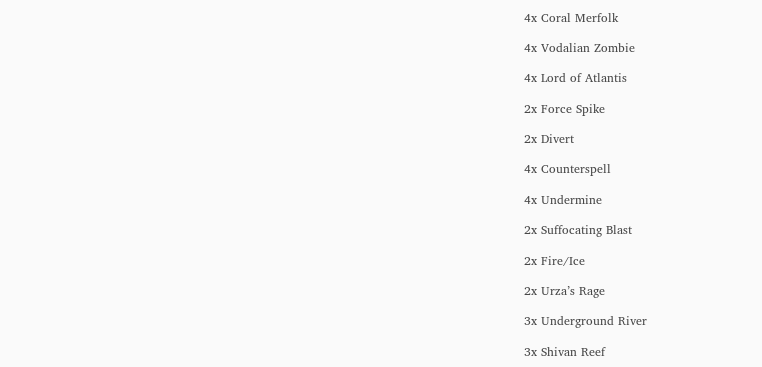4x Coral Merfolk

4x Vodalian Zombie

4x Lord of Atlantis

2x Force Spike

2x Divert

4x Counterspell

4x Undermine

2x Suffocating Blast

2x Fire/Ice

2x Urza’s Rage

3x Underground River

3x Shivan Reef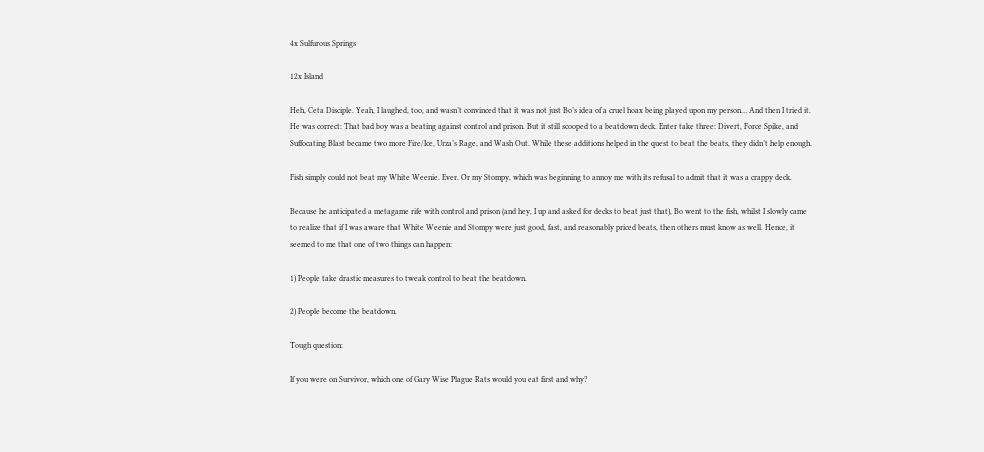4x Sulfurous Springs

12x Island

Heh, Ceta Disciple. Yeah, I laughed, too, and wasn’t convinced that it was not just Bo’s idea of a cruel hoax being played upon my person… And then I tried it. He was correct: That bad boy was a beating against control and prison. But it still scooped to a beatdown deck. Enter take three: Divert, Force Spike, and Suffocating Blast became two more Fire/Ice, Urza’s Rage, and Wash Out. While these additions helped in the quest to beat the beats, they didn’t help enough.

Fish simply could not beat my White Weenie. Ever. Or my Stompy, which was beginning to annoy me with its refusal to admit that it was a crappy deck.

Because he anticipated a metagame rife with control and prison (and hey, I up and asked for decks to beat just that), Bo went to the fish, whilst I slowly came to realize that if I was aware that White Weenie and Stompy were just good, fast, and reasonably priced beats, then others must know as well. Hence, it seemed to me that one of two things can happen:

1) People take drastic measures to tweak control to beat the beatdown.

2) People become the beatdown.

Tough question:

If you were on Survivor, which one of Gary Wise Plague Rats would you eat first and why?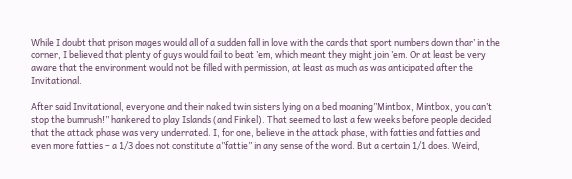While I doubt that prison mages would all of a sudden fall in love with the cards that sport numbers down thar’ in the corner, I believed that plenty of guys would fail to beat ’em, which meant they might join ’em. Or at least be very aware that the environment would not be filled with permission, at least as much as was anticipated after the Invitational.

After said Invitational, everyone and their naked twin sisters lying on a bed moaning”Mintbox, Mintbox, you can’t stop the bumrush!” hankered to play Islands (and Finkel). That seemed to last a few weeks before people decided that the attack phase was very underrated. I, for one, believe in the attack phase, with fatties and fatties and even more fatties – a 1/3 does not constitute a”fattie” in any sense of the word. But a certain 1/1 does. Weird,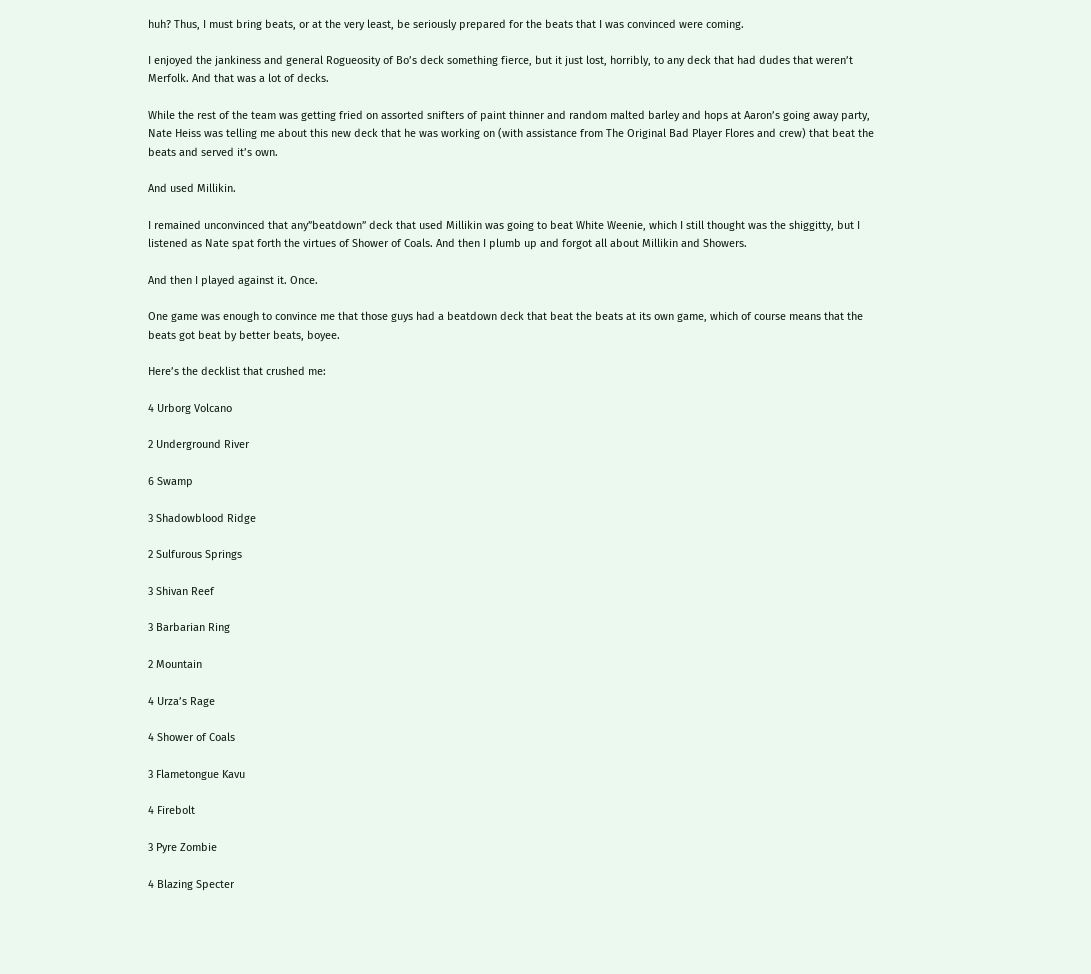huh? Thus, I must bring beats, or at the very least, be seriously prepared for the beats that I was convinced were coming.

I enjoyed the jankiness and general Rogueosity of Bo’s deck something fierce, but it just lost, horribly, to any deck that had dudes that weren’t Merfolk. And that was a lot of decks.

While the rest of the team was getting fried on assorted snifters of paint thinner and random malted barley and hops at Aaron’s going away party, Nate Heiss was telling me about this new deck that he was working on (with assistance from The Original Bad Player Flores and crew) that beat the beats and served it’s own.

And used Millikin.

I remained unconvinced that any”beatdown” deck that used Millikin was going to beat White Weenie, which I still thought was the shiggitty, but I listened as Nate spat forth the virtues of Shower of Coals. And then I plumb up and forgot all about Millikin and Showers.

And then I played against it. Once.

One game was enough to convince me that those guys had a beatdown deck that beat the beats at its own game, which of course means that the beats got beat by better beats, boyee.

Here’s the decklist that crushed me:

4 Urborg Volcano

2 Underground River

6 Swamp

3 Shadowblood Ridge

2 Sulfurous Springs

3 Shivan Reef

3 Barbarian Ring

2 Mountain

4 Urza’s Rage

4 Shower of Coals

3 Flametongue Kavu

4 Firebolt

3 Pyre Zombie

4 Blazing Specter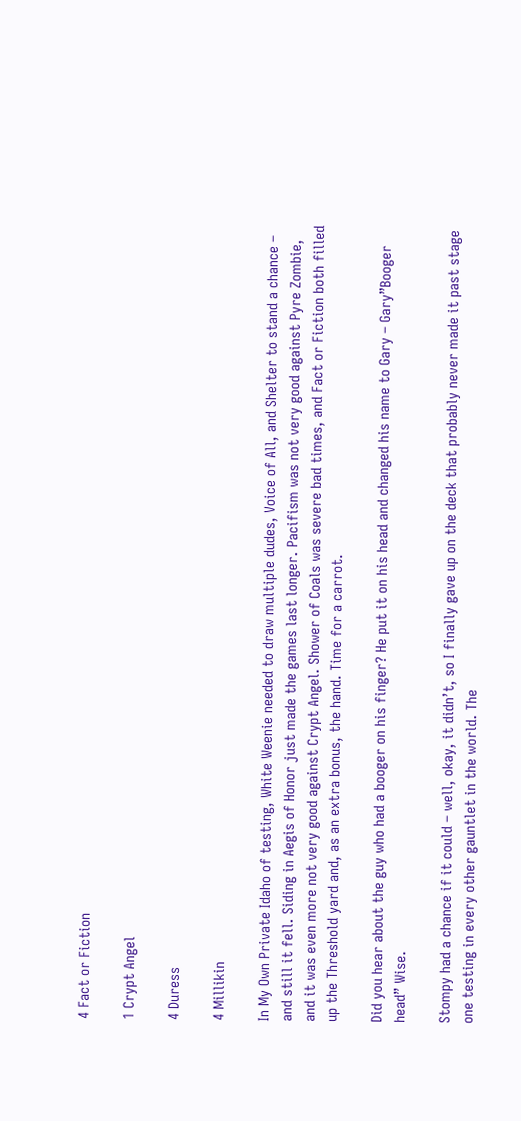4 Fact or Fiction

1 Crypt Angel

4 Duress

4 Millikin

In My Own Private Idaho of testing, White Weenie needed to draw multiple dudes, Voice of All, and Shelter to stand a chance – and still it fell. Siding in Aegis of Honor just made the games last longer. Pacifism was not very good against Pyre Zombie, and it was even more not very good against Crypt Angel. Shower of Coals was severe bad times, and Fact or Fiction both filled up the Threshold yard and, as an extra bonus, the hand. Time for a carrot.

Did you hear about the guy who had a booger on his finger? He put it on his head and changed his name to Gary – Gary”Booger head” Wise.

Stompy had a chance if it could – well, okay, it didn’t, so I finally gave up on the deck that probably never made it past stage one testing in every other gauntlet in the world. The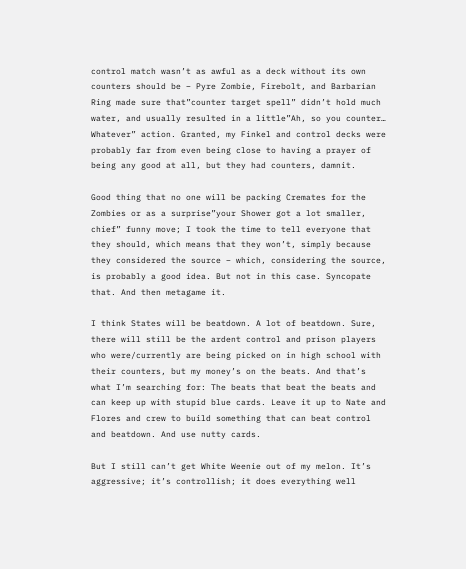control match wasn’t as awful as a deck without its own counters should be – Pyre Zombie, Firebolt, and Barbarian Ring made sure that”counter target spell” didn’t hold much water, and usually resulted in a little”Ah, so you counter… Whatever” action. Granted, my Finkel and control decks were probably far from even being close to having a prayer of being any good at all, but they had counters, damnit.

Good thing that no one will be packing Cremates for the Zombies or as a surprise”your Shower got a lot smaller, chief” funny move; I took the time to tell everyone that they should, which means that they won’t, simply because they considered the source – which, considering the source, is probably a good idea. But not in this case. Syncopate that. And then metagame it.

I think States will be beatdown. A lot of beatdown. Sure, there will still be the ardent control and prison players who were/currently are being picked on in high school with their counters, but my money’s on the beats. And that’s what I’m searching for: The beats that beat the beats and can keep up with stupid blue cards. Leave it up to Nate and Flores and crew to build something that can beat control and beatdown. And use nutty cards.

But I still can’t get White Weenie out of my melon. It’s aggressive; it’s controllish; it does everything well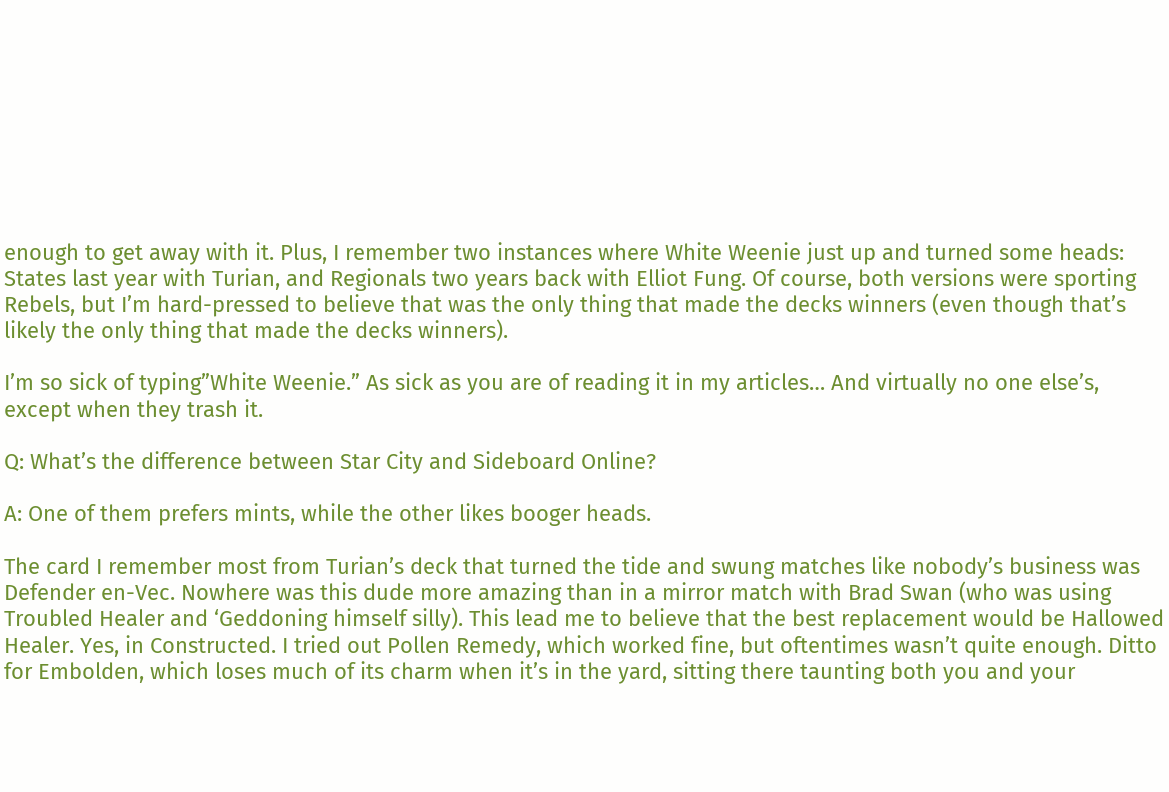enough to get away with it. Plus, I remember two instances where White Weenie just up and turned some heads: States last year with Turian, and Regionals two years back with Elliot Fung. Of course, both versions were sporting Rebels, but I’m hard-pressed to believe that was the only thing that made the decks winners (even though that’s likely the only thing that made the decks winners).

I’m so sick of typing”White Weenie.” As sick as you are of reading it in my articles… And virtually no one else’s, except when they trash it.

Q: What’s the difference between Star City and Sideboard Online?

A: One of them prefers mints, while the other likes booger heads.

The card I remember most from Turian’s deck that turned the tide and swung matches like nobody’s business was Defender en-Vec. Nowhere was this dude more amazing than in a mirror match with Brad Swan (who was using Troubled Healer and ‘Geddoning himself silly). This lead me to believe that the best replacement would be Hallowed Healer. Yes, in Constructed. I tried out Pollen Remedy, which worked fine, but oftentimes wasn’t quite enough. Ditto for Embolden, which loses much of its charm when it’s in the yard, sitting there taunting both you and your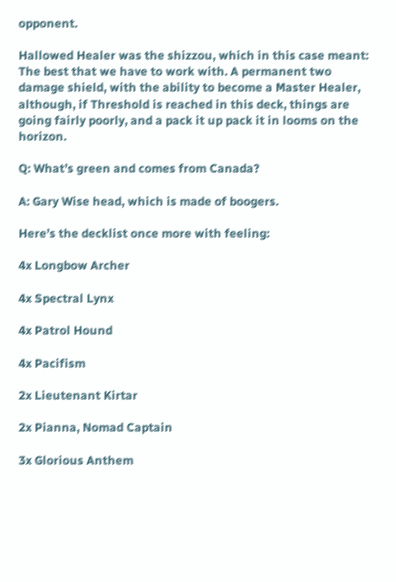opponent.

Hallowed Healer was the shizzou, which in this case meant: The best that we have to work with. A permanent two damage shield, with the ability to become a Master Healer, although, if Threshold is reached in this deck, things are going fairly poorly, and a pack it up pack it in looms on the horizon.

Q: What’s green and comes from Canada?

A: Gary Wise head, which is made of boogers.

Here’s the decklist once more with feeling:

4x Longbow Archer

4x Spectral Lynx

4x Patrol Hound

4x Pacifism

2x Lieutenant Kirtar

2x Pianna, Nomad Captain

3x Glorious Anthem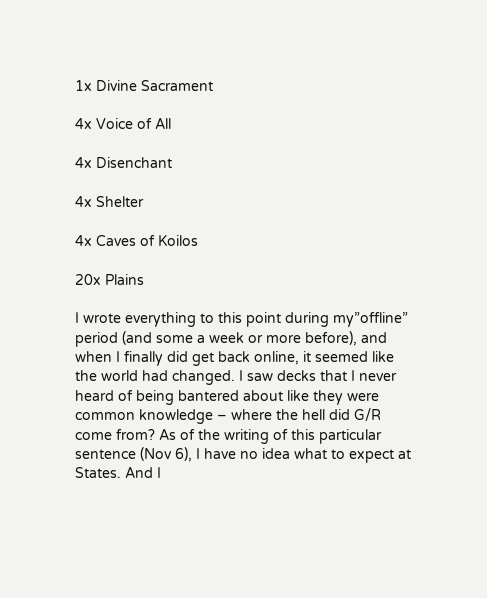1x Divine Sacrament

4x Voice of All

4x Disenchant

4x Shelter

4x Caves of Koilos

20x Plains

I wrote everything to this point during my”offline” period (and some a week or more before), and when I finally did get back online, it seemed like the world had changed. I saw decks that I never heard of being bantered about like they were common knowledge – where the hell did G/R come from? As of the writing of this particular sentence (Nov 6), I have no idea what to expect at States. And I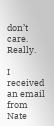don’t care. Really.

I received an email from Nate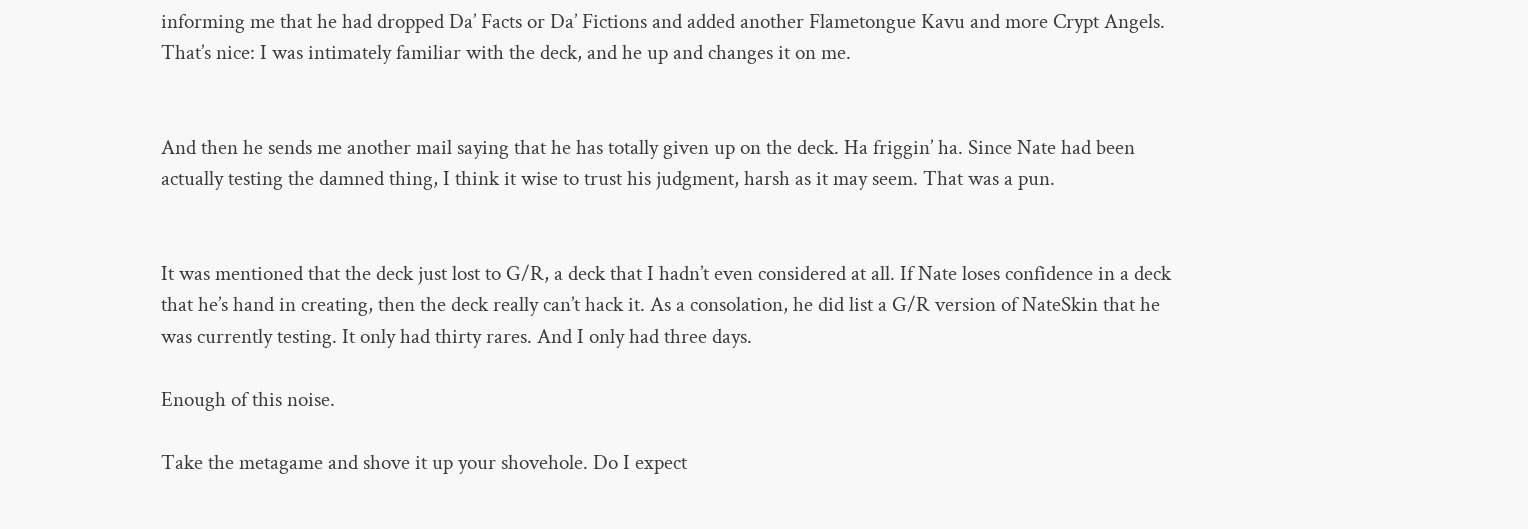informing me that he had dropped Da’ Facts or Da’ Fictions and added another Flametongue Kavu and more Crypt Angels. That’s nice: I was intimately familiar with the deck, and he up and changes it on me.


And then he sends me another mail saying that he has totally given up on the deck. Ha friggin’ ha. Since Nate had been actually testing the damned thing, I think it wise to trust his judgment, harsh as it may seem. That was a pun.


It was mentioned that the deck just lost to G/R, a deck that I hadn’t even considered at all. If Nate loses confidence in a deck that he’s hand in creating, then the deck really can’t hack it. As a consolation, he did list a G/R version of NateSkin that he was currently testing. It only had thirty rares. And I only had three days.

Enough of this noise.

Take the metagame and shove it up your shovehole. Do I expect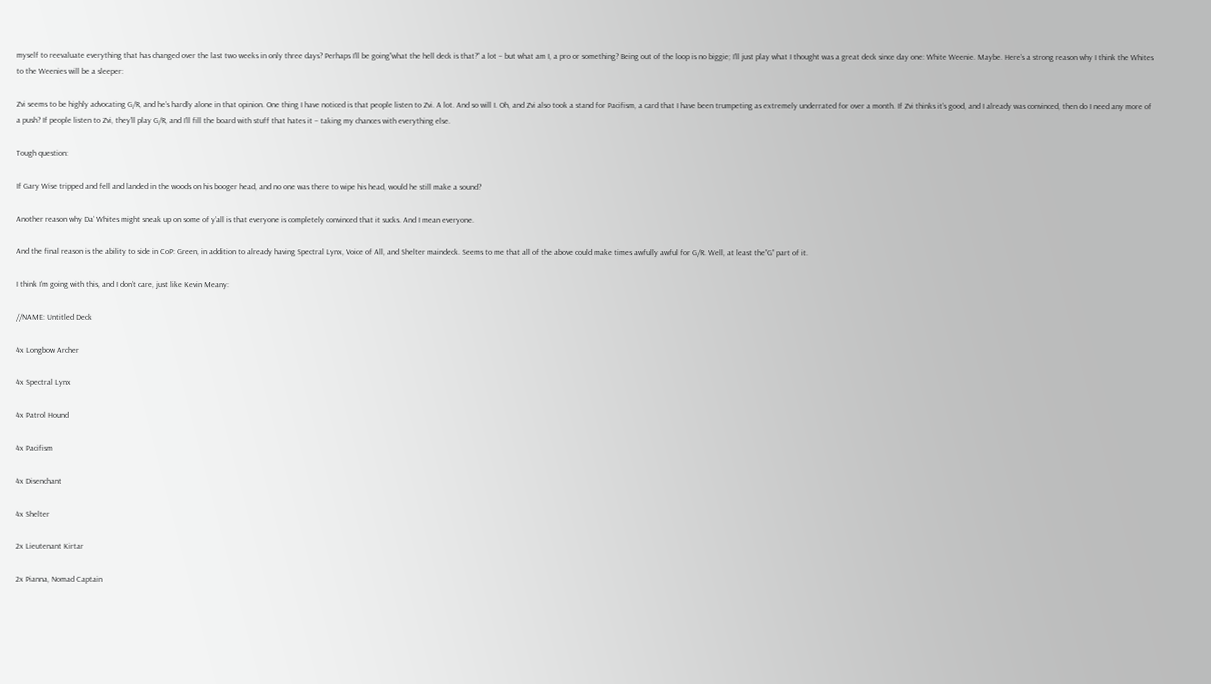myself to reevaluate everything that has changed over the last two weeks in only three days? Perhaps I’ll be going”what the hell deck is that?” a lot – but what am I, a pro or something? Being out of the loop is no biggie; I’ll just play what I thought was a great deck since day one: White Weenie. Maybe. Here’s a strong reason why I think the Whites to the Weenies will be a sleeper:

Zvi seems to be highly advocating G/R, and he’s hardly alone in that opinion. One thing I have noticed is that people listen to Zvi. A lot. And so will I. Oh, and Zvi also took a stand for Pacifism, a card that I have been trumpeting as extremely underrated for over a month. If Zvi thinks it’s good, and I already was convinced, then do I need any more of a push? If people listen to Zvi, they’ll play G/R, and I’ll fill the board with stuff that hates it – taking my chances with everything else.

Tough question:

If Gary Wise tripped and fell and landed in the woods on his booger head, and no one was there to wipe his head, would he still make a sound?

Another reason why Da’ Whites might sneak up on some of y’all is that everyone is completely convinced that it sucks. And I mean everyone.

And the final reason is the ability to side in CoP: Green, in addition to already having Spectral Lynx, Voice of All, and Shelter maindeck. Seems to me that all of the above could make times awfully awful for G/R. Well, at least the”G” part of it.

I think I’m going with this, and I don’t care, just like Kevin Meany:

//NAME: Untitled Deck

4x Longbow Archer

4x Spectral Lynx

4x Patrol Hound

4x Pacifism

4x Disenchant

4x Shelter

2x Lieutenant Kirtar

2x Pianna, Nomad Captain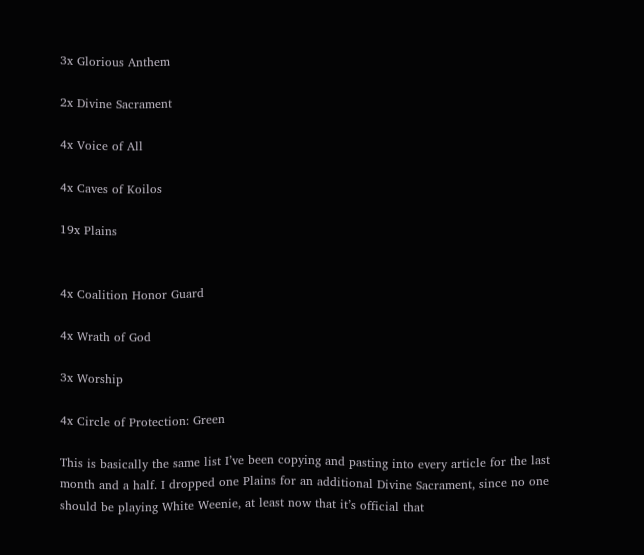3x Glorious Anthem

2x Divine Sacrament

4x Voice of All

4x Caves of Koilos

19x Plains


4x Coalition Honor Guard

4x Wrath of God

3x Worship

4x Circle of Protection: Green

This is basically the same list I’ve been copying and pasting into every article for the last month and a half. I dropped one Plains for an additional Divine Sacrament, since no one should be playing White Weenie, at least now that it’s official that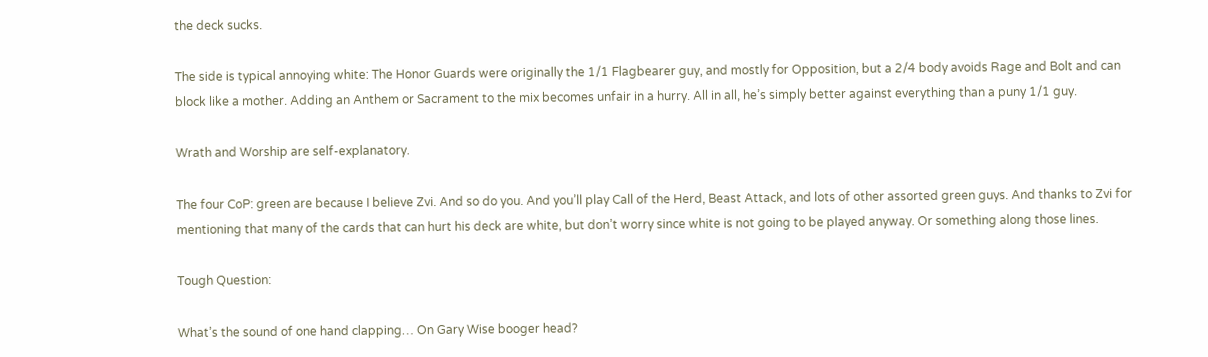the deck sucks.

The side is typical annoying white: The Honor Guards were originally the 1/1 Flagbearer guy, and mostly for Opposition, but a 2/4 body avoids Rage and Bolt and can block like a mother. Adding an Anthem or Sacrament to the mix becomes unfair in a hurry. All in all, he’s simply better against everything than a puny 1/1 guy.

Wrath and Worship are self-explanatory.

The four CoP: green are because I believe Zvi. And so do you. And you’ll play Call of the Herd, Beast Attack, and lots of other assorted green guys. And thanks to Zvi for mentioning that many of the cards that can hurt his deck are white, but don’t worry since white is not going to be played anyway. Or something along those lines.

Tough Question:

What’s the sound of one hand clapping… On Gary Wise booger head?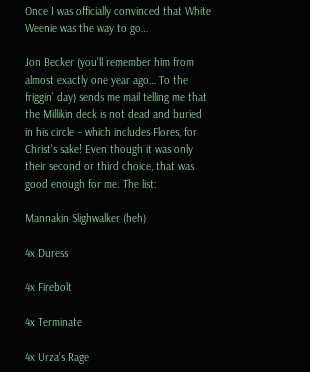Once I was officially convinced that White Weenie was the way to go…

Jon Becker (you’ll remember him from almost exactly one year ago… To the friggin’ day) sends me mail telling me that the Millikin deck is not dead and buried in his circle – which includes Flores, for Christ’s sake! Even though it was only their second or third choice, that was good enough for me. The list:

Mannakin Slighwalker (heh)

4x Duress

4x Firebolt

4x Terminate

4x Urza’s Rage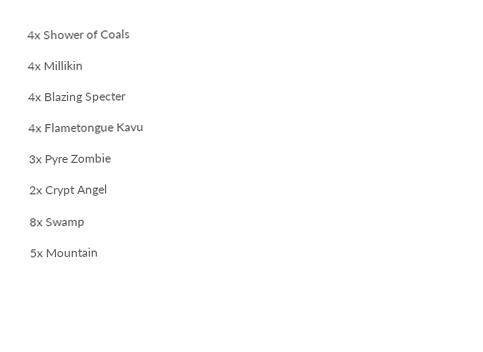4x Shower of Coals

4x Millikin

4x Blazing Specter

4x Flametongue Kavu

3x Pyre Zombie

2x Crypt Angel

8x Swamp

5x Mountain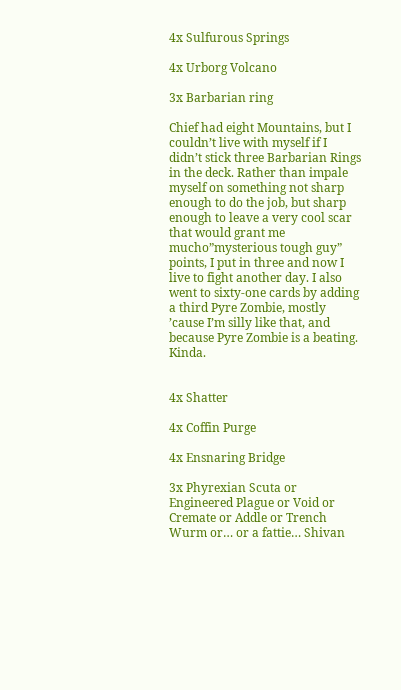4x Sulfurous Springs

4x Urborg Volcano

3x Barbarian ring

Chief had eight Mountains, but I couldn’t live with myself if I didn’t stick three Barbarian Rings in the deck. Rather than impale myself on something not sharp enough to do the job, but sharp enough to leave a very cool scar that would grant me mucho”mysterious tough guy” points, I put in three and now I live to fight another day. I also went to sixty-one cards by adding a third Pyre Zombie, mostly ’cause I’m silly like that, and because Pyre Zombie is a beating. Kinda.


4x Shatter

4x Coffin Purge

4x Ensnaring Bridge

3x Phyrexian Scuta or Engineered Plague or Void or Cremate or Addle or Trench Wurm or… or a fattie… Shivan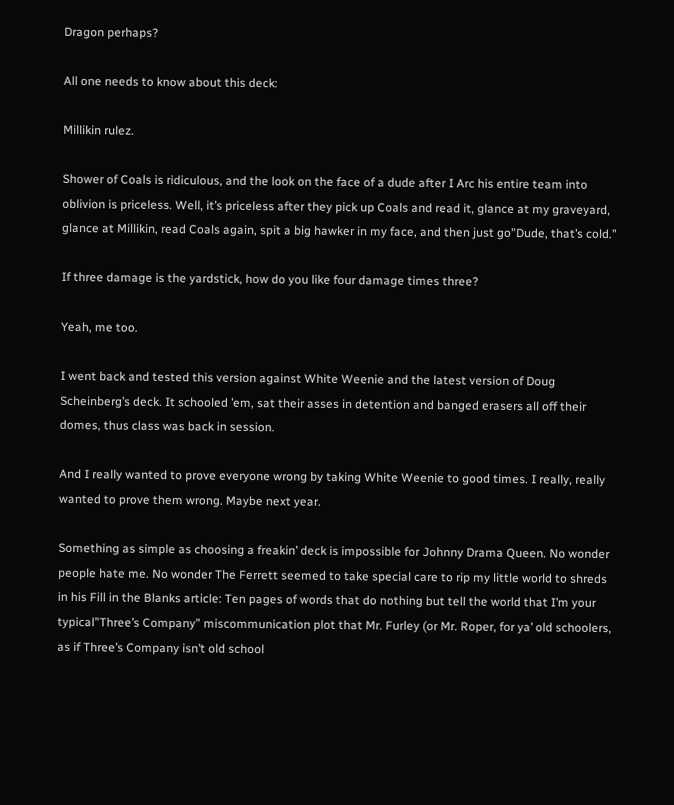Dragon perhaps?

All one needs to know about this deck:

Millikin rulez.

Shower of Coals is ridiculous, and the look on the face of a dude after I Arc his entire team into oblivion is priceless. Well, it’s priceless after they pick up Coals and read it, glance at my graveyard, glance at Millikin, read Coals again, spit a big hawker in my face, and then just go”Dude, that’s cold.”

If three damage is the yardstick, how do you like four damage times three?

Yeah, me too.

I went back and tested this version against White Weenie and the latest version of Doug Scheinberg’s deck. It schooled ’em, sat their asses in detention and banged erasers all off their domes, thus class was back in session.

And I really wanted to prove everyone wrong by taking White Weenie to good times. I really, really wanted to prove them wrong. Maybe next year.

Something as simple as choosing a freakin’ deck is impossible for Johnny Drama Queen. No wonder people hate me. No wonder The Ferrett seemed to take special care to rip my little world to shreds in his Fill in the Blanks article: Ten pages of words that do nothing but tell the world that I’m your typical”Three’s Company” miscommunication plot that Mr. Furley (or Mr. Roper, for ya’ old schoolers, as if Three’s Company isn’t old school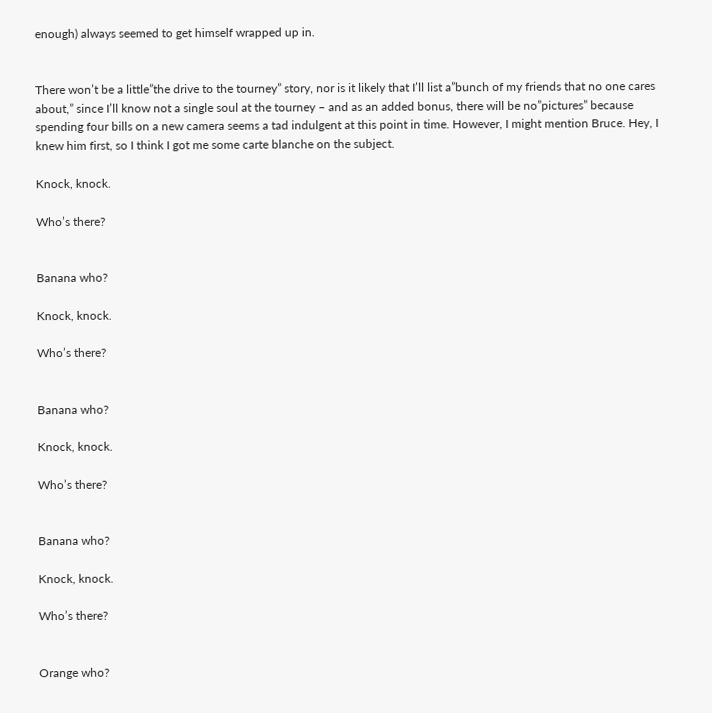enough) always seemed to get himself wrapped up in.


There won’t be a little”the drive to the tourney” story, nor is it likely that I’ll list a”bunch of my friends that no one cares about,” since I’ll know not a single soul at the tourney – and as an added bonus, there will be no”pictures” because spending four bills on a new camera seems a tad indulgent at this point in time. However, I might mention Bruce. Hey, I knew him first, so I think I got me some carte blanche on the subject.

Knock, knock.

Who’s there?


Banana who?

Knock, knock.

Who’s there?


Banana who?

Knock, knock.

Who’s there?


Banana who?

Knock, knock.

Who’s there?


Orange who?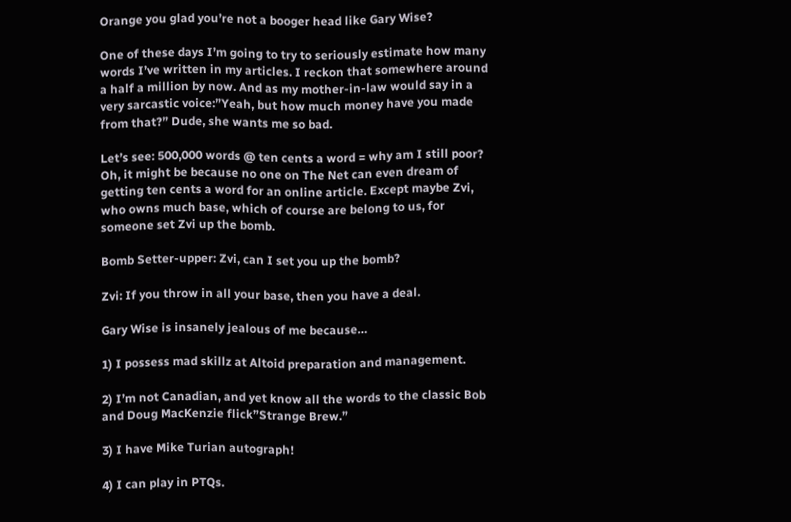Orange you glad you’re not a booger head like Gary Wise?

One of these days I’m going to try to seriously estimate how many words I’ve written in my articles. I reckon that somewhere around a half a million by now. And as my mother-in-law would say in a very sarcastic voice:”Yeah, but how much money have you made from that?” Dude, she wants me so bad.

Let’s see: 500,000 words @ ten cents a word = why am I still poor? Oh, it might be because no one on The Net can even dream of getting ten cents a word for an online article. Except maybe Zvi, who owns much base, which of course are belong to us, for someone set Zvi up the bomb.

Bomb Setter-upper: Zvi, can I set you up the bomb?

Zvi: If you throw in all your base, then you have a deal.

Gary Wise is insanely jealous of me because…

1) I possess mad skillz at Altoid preparation and management.

2) I’m not Canadian, and yet know all the words to the classic Bob and Doug MacKenzie flick”Strange Brew.”

3) I have Mike Turian autograph!

4) I can play in PTQs.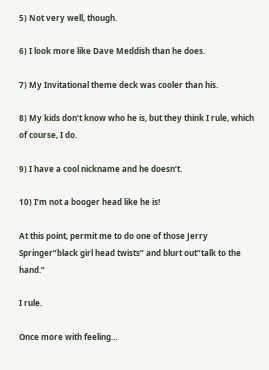5) Not very well, though.

6) I look more like Dave Meddish than he does.

7) My Invitational theme deck was cooler than his.

8) My kids don’t know who he is, but they think I rule, which of course, I do.

9) I have a cool nickname and he doesn’t.

10) I’m not a booger head like he is!

At this point, permit me to do one of those Jerry Springer”black girl head twists” and blurt out”talk to the hand.”

I rule.

Once more with feeling…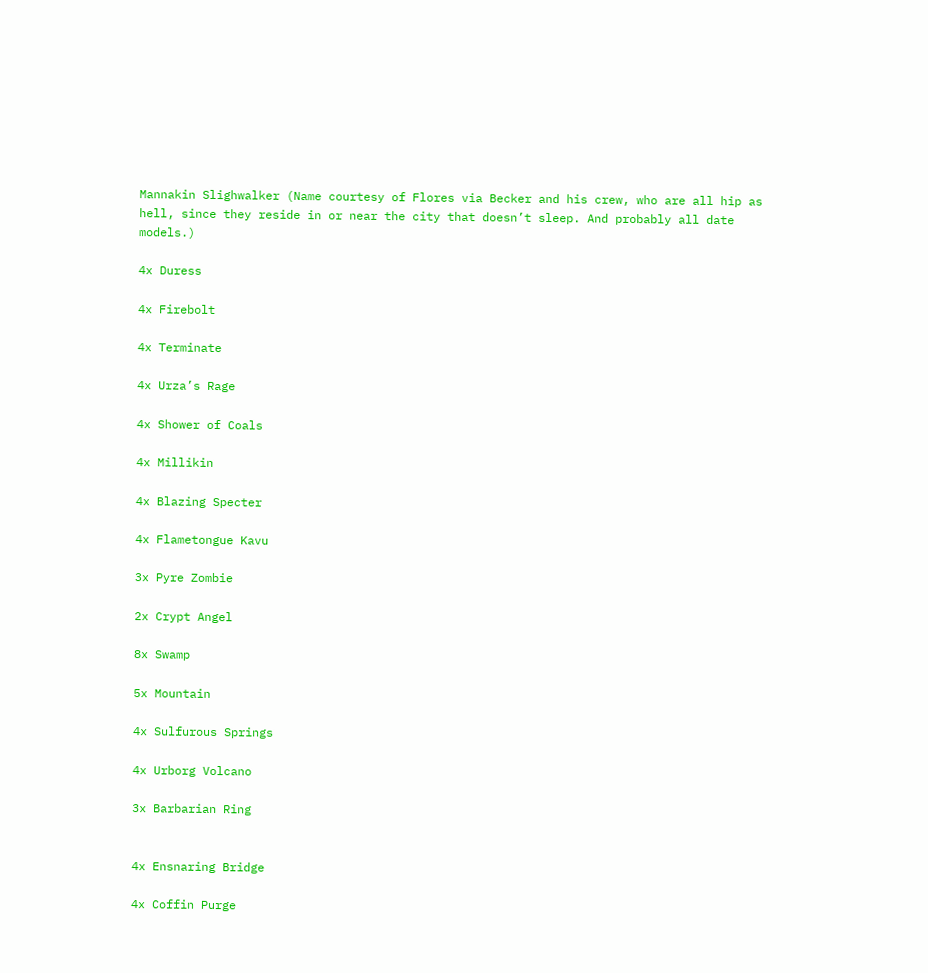Mannakin Slighwalker (Name courtesy of Flores via Becker and his crew, who are all hip as hell, since they reside in or near the city that doesn’t sleep. And probably all date models.)

4x Duress

4x Firebolt

4x Terminate

4x Urza’s Rage

4x Shower of Coals

4x Millikin

4x Blazing Specter

4x Flametongue Kavu

3x Pyre Zombie

2x Crypt Angel

8x Swamp

5x Mountain

4x Sulfurous Springs

4x Urborg Volcano

3x Barbarian Ring


4x Ensnaring Bridge

4x Coffin Purge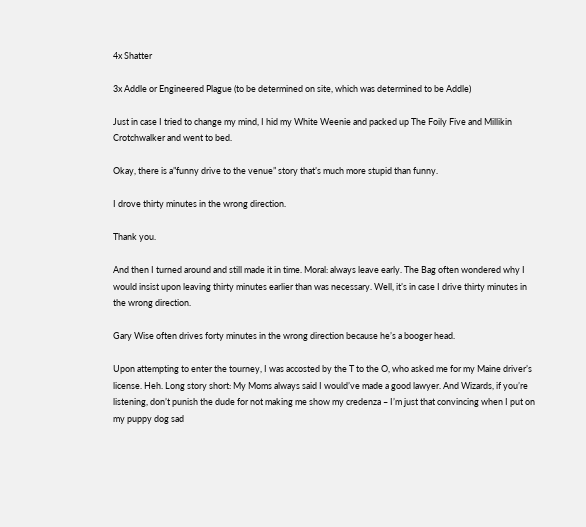4x Shatter

3x Addle or Engineered Plague (to be determined on site, which was determined to be Addle)

Just in case I tried to change my mind, I hid my White Weenie and packed up The Foily Five and Millikin Crotchwalker and went to bed.

Okay, there is a”funny drive to the venue” story that’s much more stupid than funny.

I drove thirty minutes in the wrong direction.

Thank you.

And then I turned around and still made it in time. Moral: always leave early. The Bag often wondered why I would insist upon leaving thirty minutes earlier than was necessary. Well, it’s in case I drive thirty minutes in the wrong direction.

Gary Wise often drives forty minutes in the wrong direction because he’s a booger head.

Upon attempting to enter the tourney, I was accosted by the T to the O, who asked me for my Maine driver’s license. Heh. Long story short: My Moms always said I would’ve made a good lawyer. And Wizards, if you’re listening, don’t punish the dude for not making me show my credenza – I’m just that convincing when I put on my puppy dog sad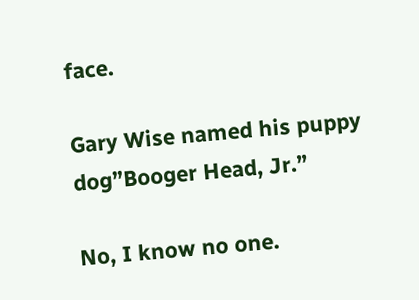face.

Gary Wise named his puppy dog”Booger Head, Jr.”

No, I know no one.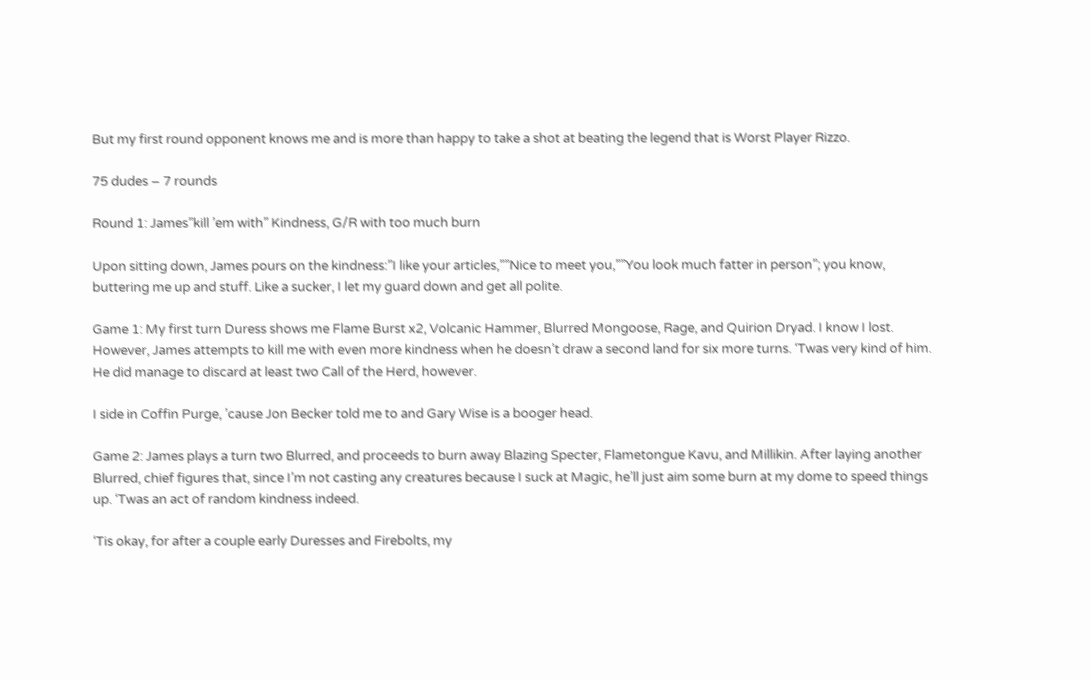But my first round opponent knows me and is more than happy to take a shot at beating the legend that is Worst Player Rizzo.

75 dudes – 7 rounds

Round 1: James”kill ’em with” Kindness, G/R with too much burn

Upon sitting down, James pours on the kindness:”I like your articles,””Nice to meet you,””You look much fatter in person”; you know, buttering me up and stuff. Like a sucker, I let my guard down and get all polite.

Game 1: My first turn Duress shows me Flame Burst x2, Volcanic Hammer, Blurred Mongoose, Rage, and Quirion Dryad. I know I lost. However, James attempts to kill me with even more kindness when he doesn’t draw a second land for six more turns. ‘Twas very kind of him. He did manage to discard at least two Call of the Herd, however.

I side in Coffin Purge, ’cause Jon Becker told me to and Gary Wise is a booger head.

Game 2: James plays a turn two Blurred, and proceeds to burn away Blazing Specter, Flametongue Kavu, and Millikin. After laying another Blurred, chief figures that, since I’m not casting any creatures because I suck at Magic, he’ll just aim some burn at my dome to speed things up. ‘Twas an act of random kindness indeed.

‘Tis okay, for after a couple early Duresses and Firebolts, my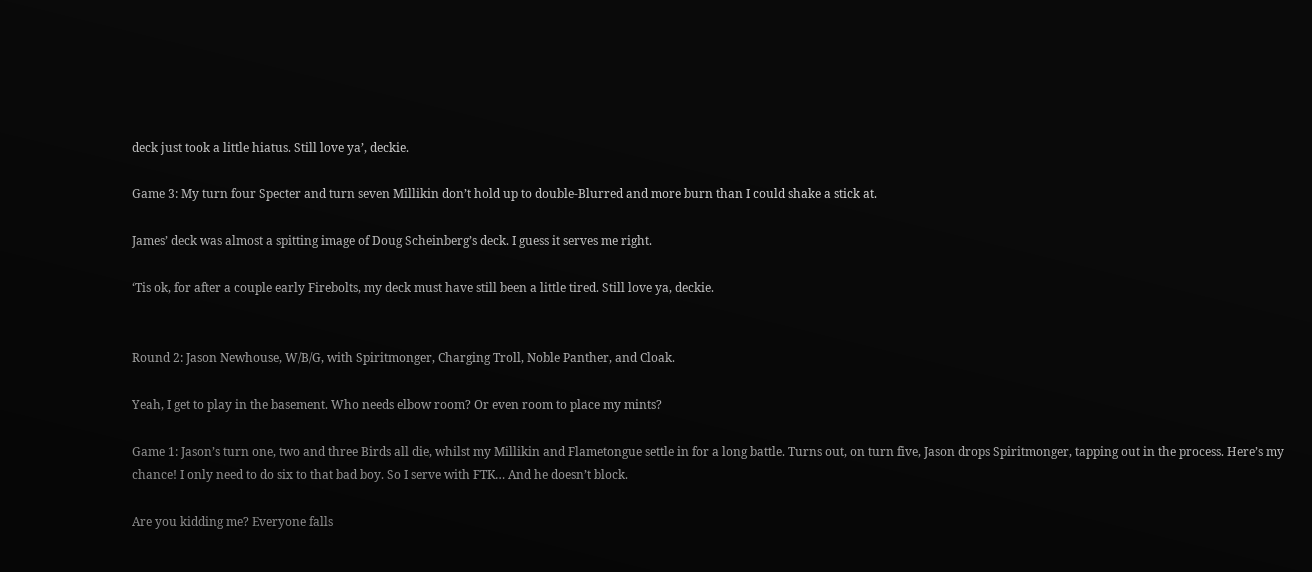deck just took a little hiatus. Still love ya’, deckie.

Game 3: My turn four Specter and turn seven Millikin don’t hold up to double-Blurred and more burn than I could shake a stick at.

James’ deck was almost a spitting image of Doug Scheinberg’s deck. I guess it serves me right.

‘Tis ok, for after a couple early Firebolts, my deck must have still been a little tired. Still love ya, deckie.


Round 2: Jason Newhouse, W/B/G, with Spiritmonger, Charging Troll, Noble Panther, and Cloak.

Yeah, I get to play in the basement. Who needs elbow room? Or even room to place my mints?

Game 1: Jason’s turn one, two and three Birds all die, whilst my Millikin and Flametongue settle in for a long battle. Turns out, on turn five, Jason drops Spiritmonger, tapping out in the process. Here’s my chance! I only need to do six to that bad boy. So I serve with FTK… And he doesn’t block.

Are you kidding me? Everyone falls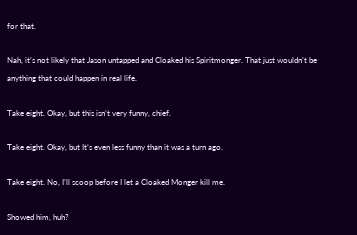for that.

Nah, it’s not likely that Jason untapped and Cloaked his Spiritmonger. That just wouldn’t be anything that could happen in real life.

Take eight. Okay, but this isn’t very funny, chief.

Take eight. Okay, but It’s even less funny than it was a turn ago.

Take eight. No, I’ll scoop before I let a Cloaked Monger kill me.

Showed him, huh?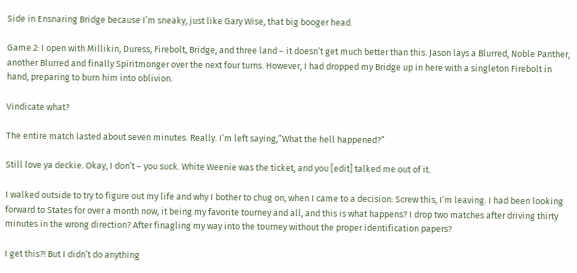Side in Ensnaring Bridge because I’m sneaky, just like Gary Wise, that big booger head.

Game 2: I open with Millikin, Duress, Firebolt, Bridge, and three land – it doesn’t get much better than this. Jason lays a Blurred, Noble Panther, another Blurred and finally Spiritmonger over the next four turns. However, I had dropped my Bridge up in here with a singleton Firebolt in hand, preparing to burn him into oblivion.

Vindicate what?

The entire match lasted about seven minutes. Really. I’m left saying,”What the hell happened?”

Still love ya deckie. Okay, I don’t – you suck. White Weenie was the ticket, and you [edit] talked me out of it.

I walked outside to try to figure out my life and why I bother to chug on, when I came to a decision: Screw this, I’m leaving. I had been looking forward to States for over a month now, it being my favorite tourney and all, and this is what happens? I drop two matches after driving thirty minutes in the wrong direction? After finagling my way into the tourney without the proper identification papers?

I get this?! But I didn’t do anything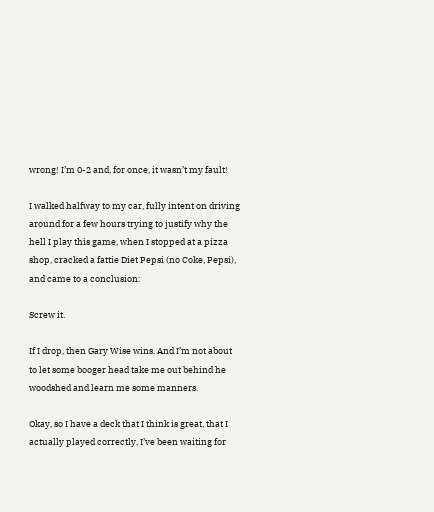wrong! I’m 0-2 and, for once, it wasn’t my fault!

I walked halfway to my car, fully intent on driving around for a few hours trying to justify why the hell I play this game, when I stopped at a pizza shop, cracked a fattie Diet Pepsi (no Coke, Pepsi), and came to a conclusion:

Screw it.

If I drop, then Gary Wise wins. And I’m not about to let some booger head take me out behind he woodshed and learn me some manners.

Okay, so I have a deck that I think is great, that I actually played correctly, I’ve been waiting for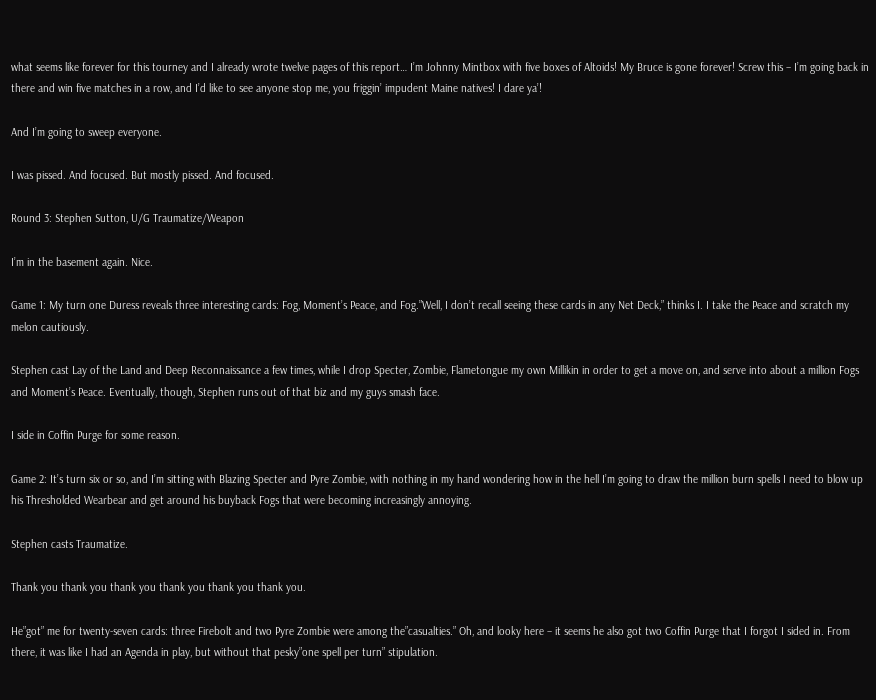what seems like forever for this tourney and I already wrote twelve pages of this report… I’m Johnny Mintbox with five boxes of Altoids! My Bruce is gone forever! Screw this – I’m going back in there and win five matches in a row, and I’d like to see anyone stop me, you friggin’ impudent Maine natives! I dare ya’!

And I’m going to sweep everyone.

I was pissed. And focused. But mostly pissed. And focused.

Round 3: Stephen Sutton, U/G Traumatize/Weapon

I’m in the basement again. Nice.

Game 1: My turn one Duress reveals three interesting cards: Fog, Moment’s Peace, and Fog.”Well, I don’t recall seeing these cards in any Net Deck,” thinks I. I take the Peace and scratch my melon cautiously.

Stephen cast Lay of the Land and Deep Reconnaissance a few times, while I drop Specter, Zombie, Flametongue my own Millikin in order to get a move on, and serve into about a million Fogs and Moment’s Peace. Eventually, though, Stephen runs out of that biz and my guys smash face.

I side in Coffin Purge for some reason.

Game 2: It’s turn six or so, and I’m sitting with Blazing Specter and Pyre Zombie, with nothing in my hand wondering how in the hell I’m going to draw the million burn spells I need to blow up his Thresholded Wearbear and get around his buyback Fogs that were becoming increasingly annoying.

Stephen casts Traumatize.

Thank you thank you thank you thank you thank you thank you.

He”got” me for twenty-seven cards: three Firebolt and two Pyre Zombie were among the”casualties.” Oh, and looky here – it seems he also got two Coffin Purge that I forgot I sided in. From there, it was like I had an Agenda in play, but without that pesky”one spell per turn” stipulation.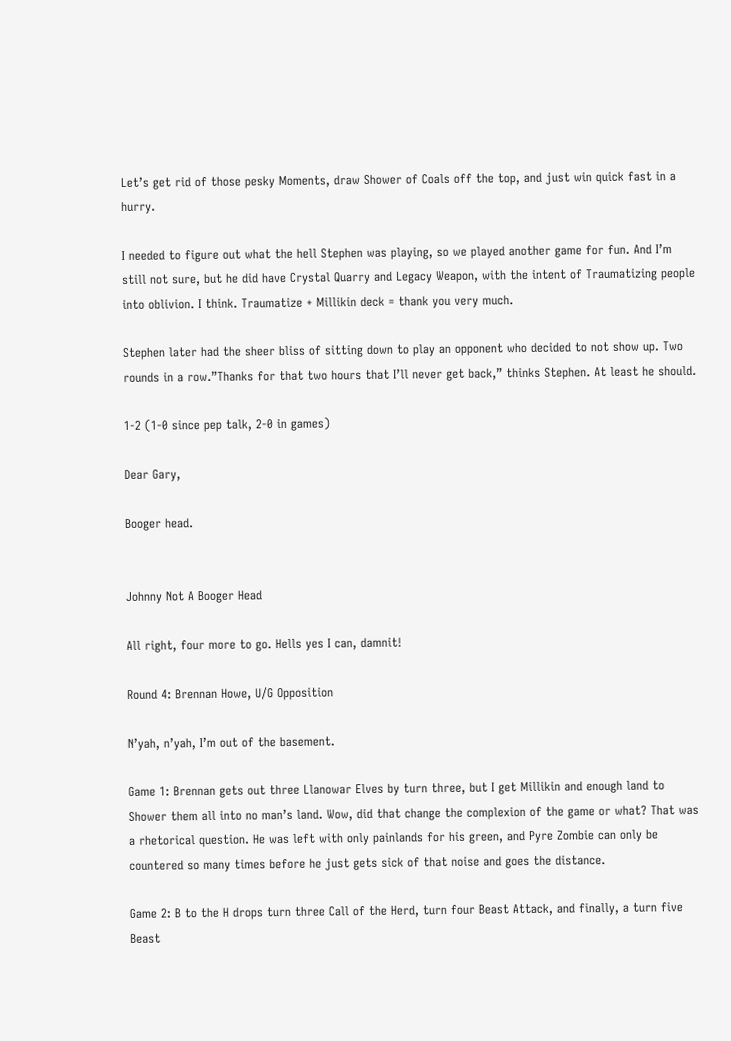Let’s get rid of those pesky Moments, draw Shower of Coals off the top, and just win quick fast in a hurry.

I needed to figure out what the hell Stephen was playing, so we played another game for fun. And I’m still not sure, but he did have Crystal Quarry and Legacy Weapon, with the intent of Traumatizing people into oblivion. I think. Traumatize + Millikin deck = thank you very much.

Stephen later had the sheer bliss of sitting down to play an opponent who decided to not show up. Two rounds in a row.”Thanks for that two hours that I’ll never get back,” thinks Stephen. At least he should.

1-2 (1-0 since pep talk, 2-0 in games)

Dear Gary,

Booger head.


Johnny Not A Booger Head

All right, four more to go. Hells yes I can, damnit!

Round 4: Brennan Howe, U/G Opposition

N’yah, n’yah, I’m out of the basement.

Game 1: Brennan gets out three Llanowar Elves by turn three, but I get Millikin and enough land to Shower them all into no man’s land. Wow, did that change the complexion of the game or what? That was a rhetorical question. He was left with only painlands for his green, and Pyre Zombie can only be countered so many times before he just gets sick of that noise and goes the distance.

Game 2: B to the H drops turn three Call of the Herd, turn four Beast Attack, and finally, a turn five Beast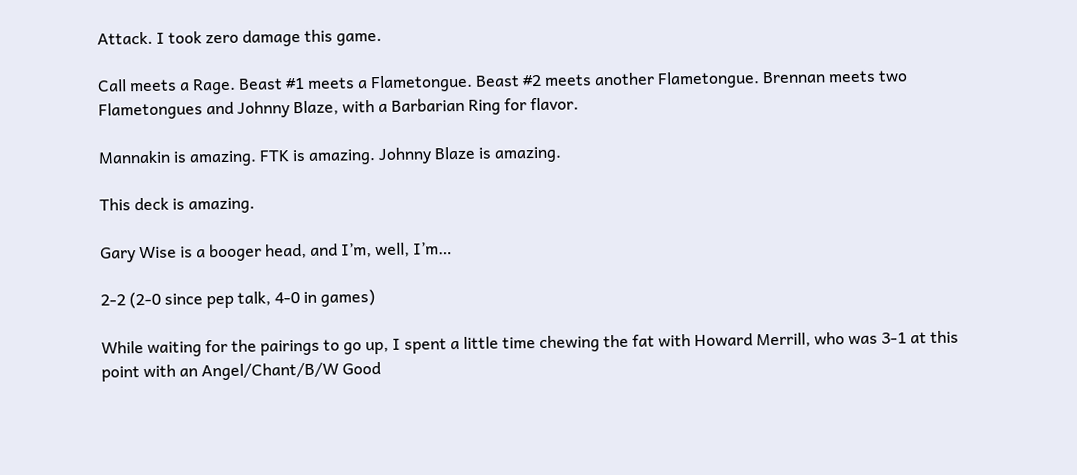Attack. I took zero damage this game.

Call meets a Rage. Beast #1 meets a Flametongue. Beast #2 meets another Flametongue. Brennan meets two Flametongues and Johnny Blaze, with a Barbarian Ring for flavor.

Mannakin is amazing. FTK is amazing. Johnny Blaze is amazing.

This deck is amazing.

Gary Wise is a booger head, and I’m, well, I’m…

2-2 (2-0 since pep talk, 4-0 in games)

While waiting for the pairings to go up, I spent a little time chewing the fat with Howard Merrill, who was 3-1 at this point with an Angel/Chant/B/W Good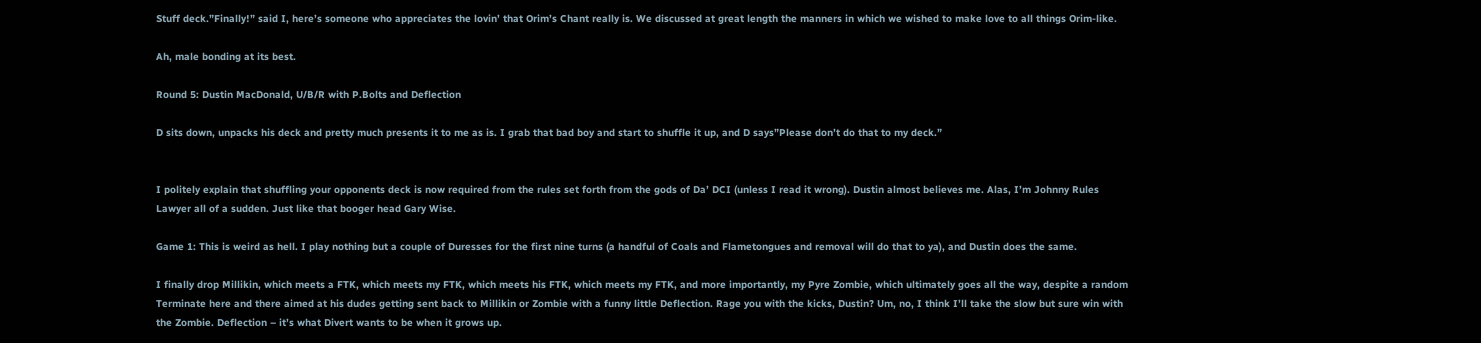Stuff deck.”Finally!” said I, here’s someone who appreciates the lovin’ that Orim’s Chant really is. We discussed at great length the manners in which we wished to make love to all things Orim-like.

Ah, male bonding at its best.

Round 5: Dustin MacDonald, U/B/R with P.Bolts and Deflection

D sits down, unpacks his deck and pretty much presents it to me as is. I grab that bad boy and start to shuffle it up, and D says”Please don’t do that to my deck.”


I politely explain that shuffling your opponents deck is now required from the rules set forth from the gods of Da’ DCI (unless I read it wrong). Dustin almost believes me. Alas, I’m Johnny Rules Lawyer all of a sudden. Just like that booger head Gary Wise.

Game 1: This is weird as hell. I play nothing but a couple of Duresses for the first nine turns (a handful of Coals and Flametongues and removal will do that to ya), and Dustin does the same.

I finally drop Millikin, which meets a FTK, which meets my FTK, which meets his FTK, which meets my FTK, and more importantly, my Pyre Zombie, which ultimately goes all the way, despite a random Terminate here and there aimed at his dudes getting sent back to Millikin or Zombie with a funny little Deflection. Rage you with the kicks, Dustin? Um, no, I think I’ll take the slow but sure win with the Zombie. Deflection – it’s what Divert wants to be when it grows up.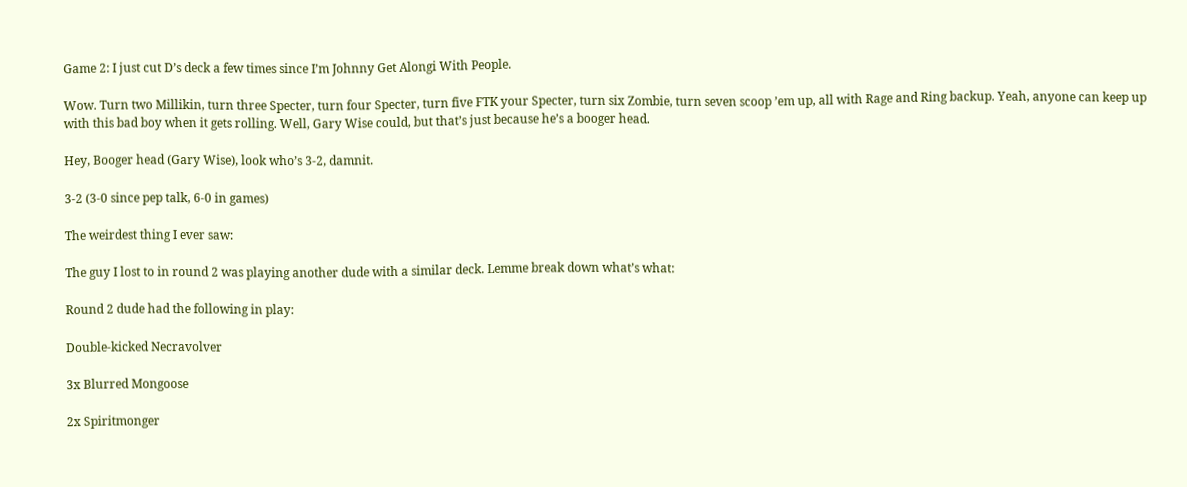Game 2: I just cut D’s deck a few times since I’m Johnny Get Alongi With People.

Wow. Turn two Millikin, turn three Specter, turn four Specter, turn five FTK your Specter, turn six Zombie, turn seven scoop ’em up, all with Rage and Ring backup. Yeah, anyone can keep up with this bad boy when it gets rolling. Well, Gary Wise could, but that’s just because he’s a booger head.

Hey, Booger head (Gary Wise), look who’s 3-2, damnit.

3-2 (3-0 since pep talk, 6-0 in games)

The weirdest thing I ever saw:

The guy I lost to in round 2 was playing another dude with a similar deck. Lemme break down what’s what:

Round 2 dude had the following in play:

Double-kicked Necravolver

3x Blurred Mongoose

2x Spiritmonger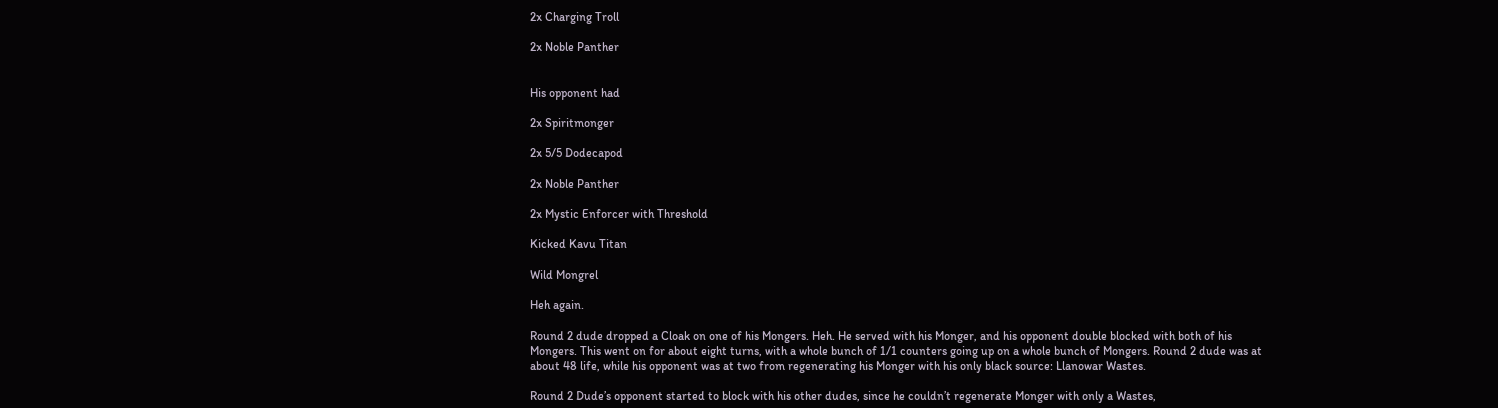2x Charging Troll

2x Noble Panther


His opponent had

2x Spiritmonger

2x 5/5 Dodecapod

2x Noble Panther

2x Mystic Enforcer with Threshold

Kicked Kavu Titan

Wild Mongrel

Heh again.

Round 2 dude dropped a Cloak on one of his Mongers. Heh. He served with his Monger, and his opponent double blocked with both of his Mongers. This went on for about eight turns, with a whole bunch of 1/1 counters going up on a whole bunch of Mongers. Round 2 dude was at about 48 life, while his opponent was at two from regenerating his Monger with his only black source: Llanowar Wastes.

Round 2 Dude’s opponent started to block with his other dudes, since he couldn’t regenerate Monger with only a Wastes,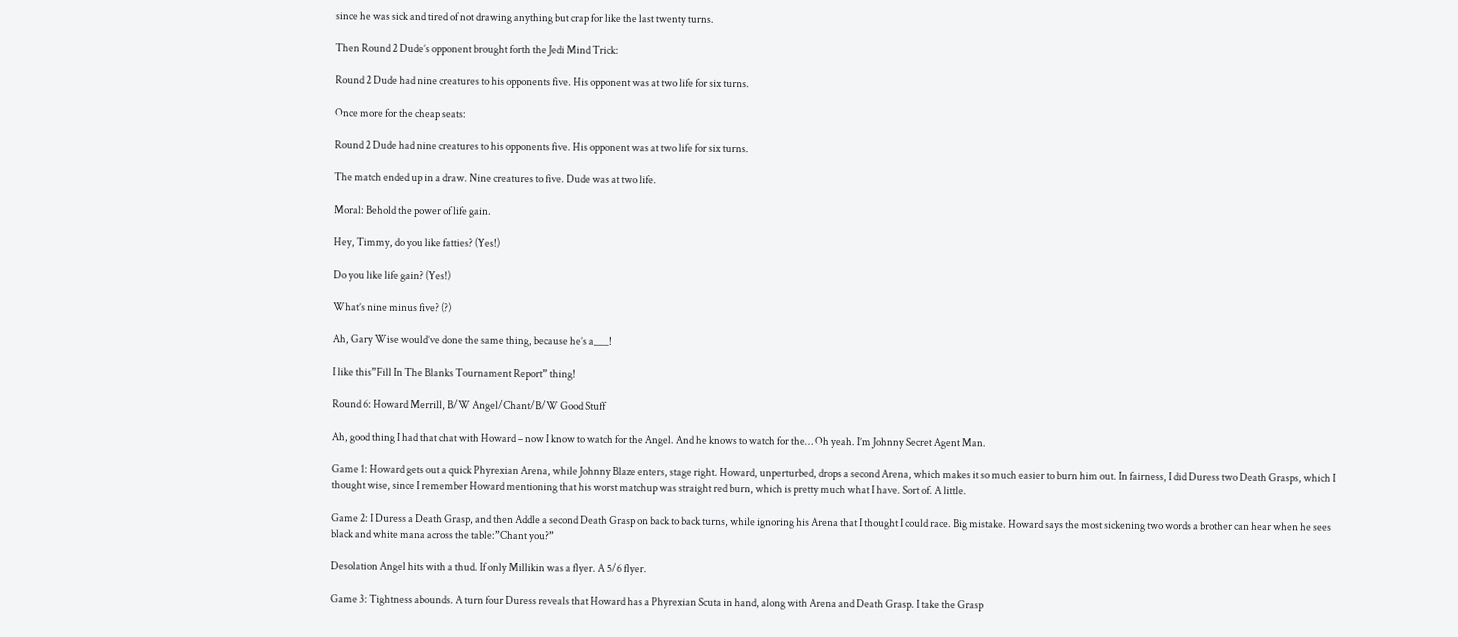since he was sick and tired of not drawing anything but crap for like the last twenty turns.

Then Round 2 Dude’s opponent brought forth the Jedi Mind Trick:

Round 2 Dude had nine creatures to his opponents five. His opponent was at two life for six turns.

Once more for the cheap seats:

Round 2 Dude had nine creatures to his opponents five. His opponent was at two life for six turns.

The match ended up in a draw. Nine creatures to five. Dude was at two life.

Moral: Behold the power of life gain.

Hey, Timmy, do you like fatties? (Yes!)

Do you like life gain? (Yes!)

What’s nine minus five? (?)

Ah, Gary Wise would’ve done the same thing, because he’s a___!

I like this”Fill In The Blanks Tournament Report” thing!

Round 6: Howard Merrill, B/W Angel/Chant/B/W Good Stuff

Ah, good thing I had that chat with Howard – now I know to watch for the Angel. And he knows to watch for the… Oh yeah. I’m Johnny Secret Agent Man.

Game 1: Howard gets out a quick Phyrexian Arena, while Johnny Blaze enters, stage right. Howard, unperturbed, drops a second Arena, which makes it so much easier to burn him out. In fairness, I did Duress two Death Grasps, which I thought wise, since I remember Howard mentioning that his worst matchup was straight red burn, which is pretty much what I have. Sort of. A little.

Game 2: I Duress a Death Grasp, and then Addle a second Death Grasp on back to back turns, while ignoring his Arena that I thought I could race. Big mistake. Howard says the most sickening two words a brother can hear when he sees black and white mana across the table:”Chant you?”

Desolation Angel hits with a thud. If only Millikin was a flyer. A 5/6 flyer.

Game 3: Tightness abounds. A turn four Duress reveals that Howard has a Phyrexian Scuta in hand, along with Arena and Death Grasp. I take the Grasp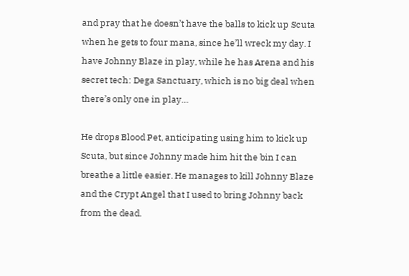and pray that he doesn’t have the balls to kick up Scuta when he gets to four mana, since he’ll wreck my day. I have Johnny Blaze in play, while he has Arena and his secret tech: Dega Sanctuary, which is no big deal when there’s only one in play…

He drops Blood Pet, anticipating using him to kick up Scuta, but since Johnny made him hit the bin I can breathe a little easier. He manages to kill Johnny Blaze and the Crypt Angel that I used to bring Johnny back from the dead.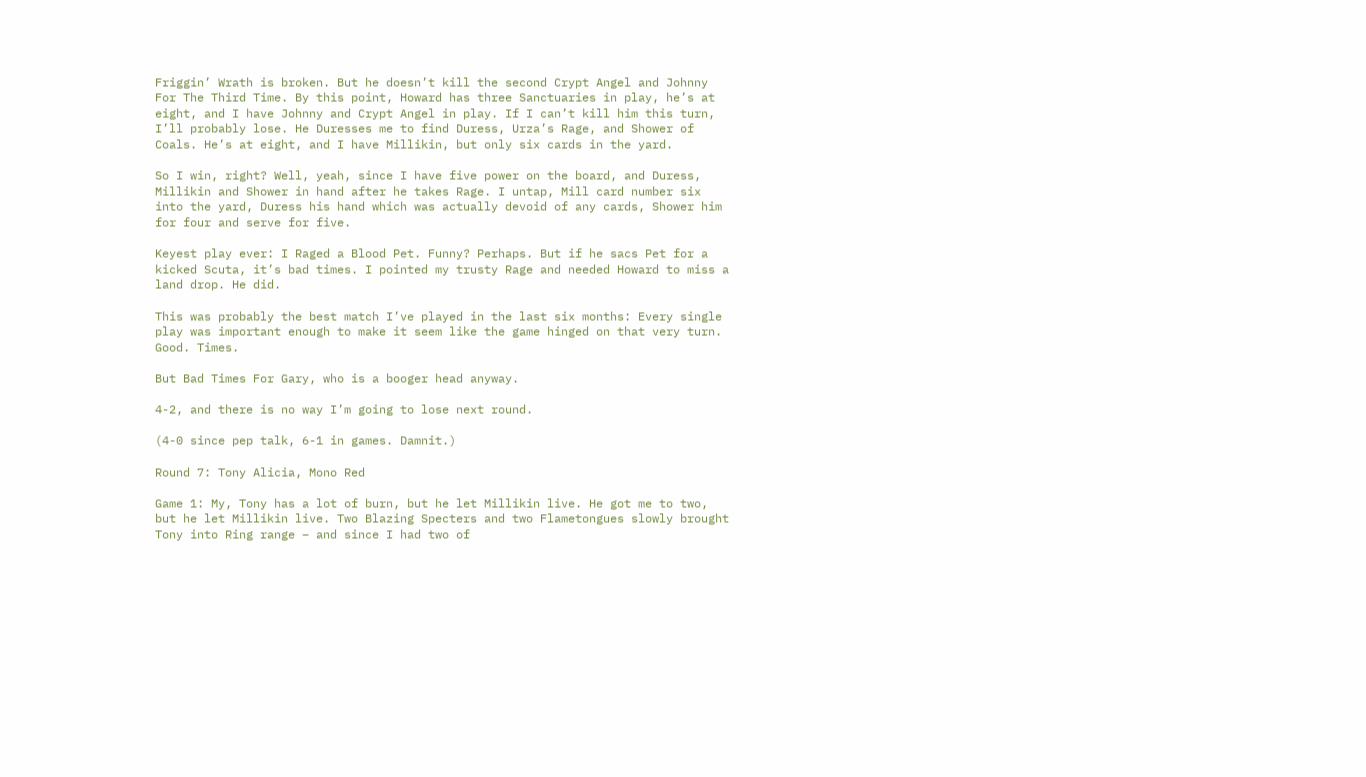Friggin’ Wrath is broken. But he doesn’t kill the second Crypt Angel and Johnny For The Third Time. By this point, Howard has three Sanctuaries in play, he’s at eight, and I have Johnny and Crypt Angel in play. If I can’t kill him this turn, I’ll probably lose. He Duresses me to find Duress, Urza’s Rage, and Shower of Coals. He’s at eight, and I have Millikin, but only six cards in the yard.

So I win, right? Well, yeah, since I have five power on the board, and Duress, Millikin and Shower in hand after he takes Rage. I untap, Mill card number six into the yard, Duress his hand which was actually devoid of any cards, Shower him for four and serve for five.

Keyest play ever: I Raged a Blood Pet. Funny? Perhaps. But if he sacs Pet for a kicked Scuta, it’s bad times. I pointed my trusty Rage and needed Howard to miss a land drop. He did.

This was probably the best match I’ve played in the last six months: Every single play was important enough to make it seem like the game hinged on that very turn. Good. Times.

But Bad Times For Gary, who is a booger head anyway.

4-2, and there is no way I’m going to lose next round.

(4-0 since pep talk, 6-1 in games. Damnit.)

Round 7: Tony Alicia, Mono Red

Game 1: My, Tony has a lot of burn, but he let Millikin live. He got me to two, but he let Millikin live. Two Blazing Specters and two Flametongues slowly brought Tony into Ring range – and since I had two of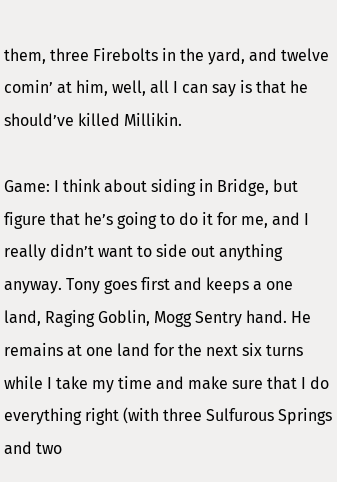them, three Firebolts in the yard, and twelve comin’ at him, well, all I can say is that he should’ve killed Millikin.

Game: I think about siding in Bridge, but figure that he’s going to do it for me, and I really didn’t want to side out anything anyway. Tony goes first and keeps a one land, Raging Goblin, Mogg Sentry hand. He remains at one land for the next six turns while I take my time and make sure that I do everything right (with three Sulfurous Springs and two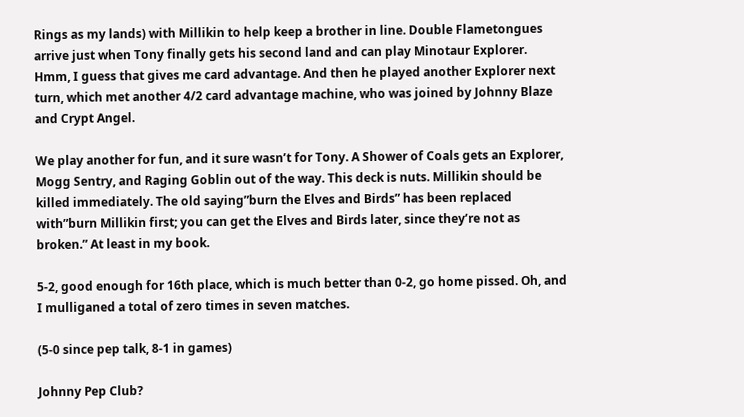Rings as my lands) with Millikin to help keep a brother in line. Double Flametongues arrive just when Tony finally gets his second land and can play Minotaur Explorer. Hmm, I guess that gives me card advantage. And then he played another Explorer next turn, which met another 4/2 card advantage machine, who was joined by Johnny Blaze and Crypt Angel.

We play another for fun, and it sure wasn’t for Tony. A Shower of Coals gets an Explorer, Mogg Sentry, and Raging Goblin out of the way. This deck is nuts. Millikin should be killed immediately. The old saying”burn the Elves and Birds” has been replaced with”burn Millikin first; you can get the Elves and Birds later, since they’re not as broken.” At least in my book.

5-2, good enough for 16th place, which is much better than 0-2, go home pissed. Oh, and I mulliganed a total of zero times in seven matches.

(5-0 since pep talk, 8-1 in games)

Johnny Pep Club?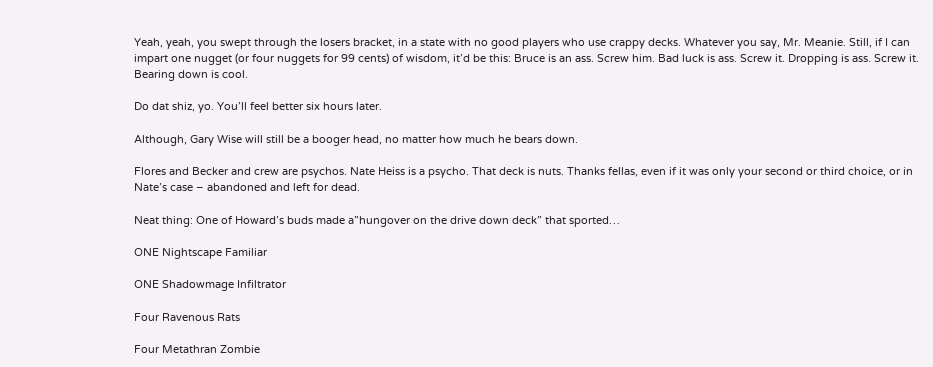Yeah, yeah, you swept through the losers bracket, in a state with no good players who use crappy decks. Whatever you say, Mr. Meanie. Still, if I can impart one nugget (or four nuggets for 99 cents) of wisdom, it’d be this: Bruce is an ass. Screw him. Bad luck is ass. Screw it. Dropping is ass. Screw it. Bearing down is cool.

Do dat shiz, yo. You’ll feel better six hours later.

Although, Gary Wise will still be a booger head, no matter how much he bears down.

Flores and Becker and crew are psychos. Nate Heiss is a psycho. That deck is nuts. Thanks fellas, even if it was only your second or third choice, or in Nate’s case – abandoned and left for dead.

Neat thing: One of Howard’s buds made a”hungover on the drive down deck” that sported…

ONE Nightscape Familiar

ONE Shadowmage Infiltrator

Four Ravenous Rats

Four Metathran Zombie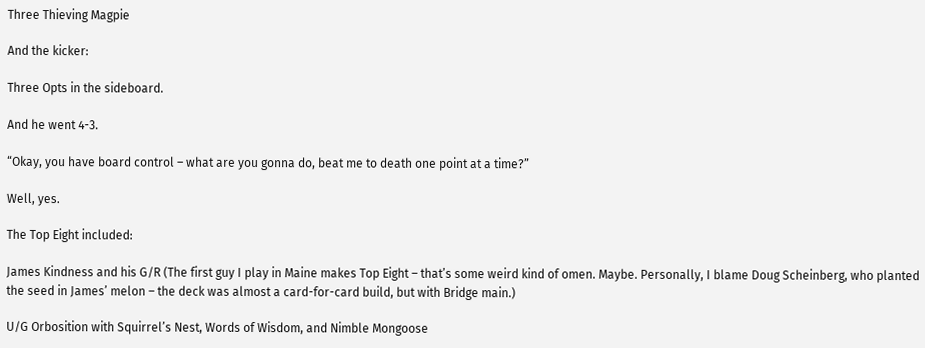Three Thieving Magpie

And the kicker:

Three Opts in the sideboard.

And he went 4-3.

“Okay, you have board control – what are you gonna do, beat me to death one point at a time?”

Well, yes.

The Top Eight included:

James Kindness and his G/R (The first guy I play in Maine makes Top Eight – that’s some weird kind of omen. Maybe. Personally, I blame Doug Scheinberg, who planted the seed in James’ melon – the deck was almost a card-for-card build, but with Bridge main.)

U/G Orbosition with Squirrel’s Nest, Words of Wisdom, and Nimble Mongoose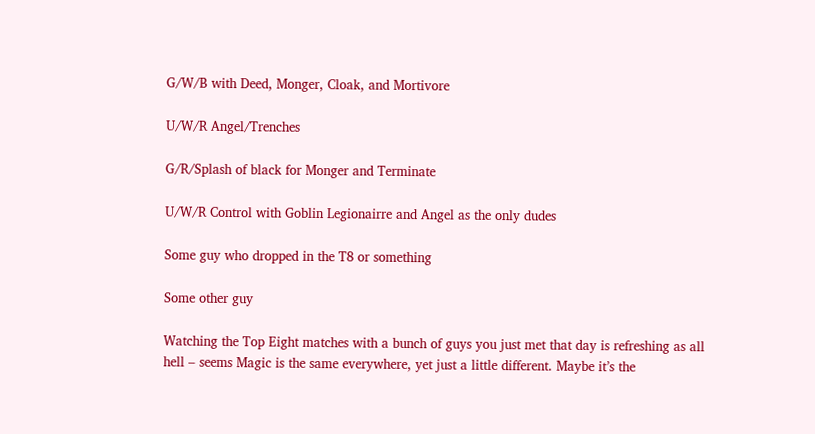G/W/B with Deed, Monger, Cloak, and Mortivore

U/W/R Angel/Trenches

G/R/Splash of black for Monger and Terminate

U/W/R Control with Goblin Legionairre and Angel as the only dudes

Some guy who dropped in the T8 or something

Some other guy

Watching the Top Eight matches with a bunch of guys you just met that day is refreshing as all hell – seems Magic is the same everywhere, yet just a little different. Maybe it’s the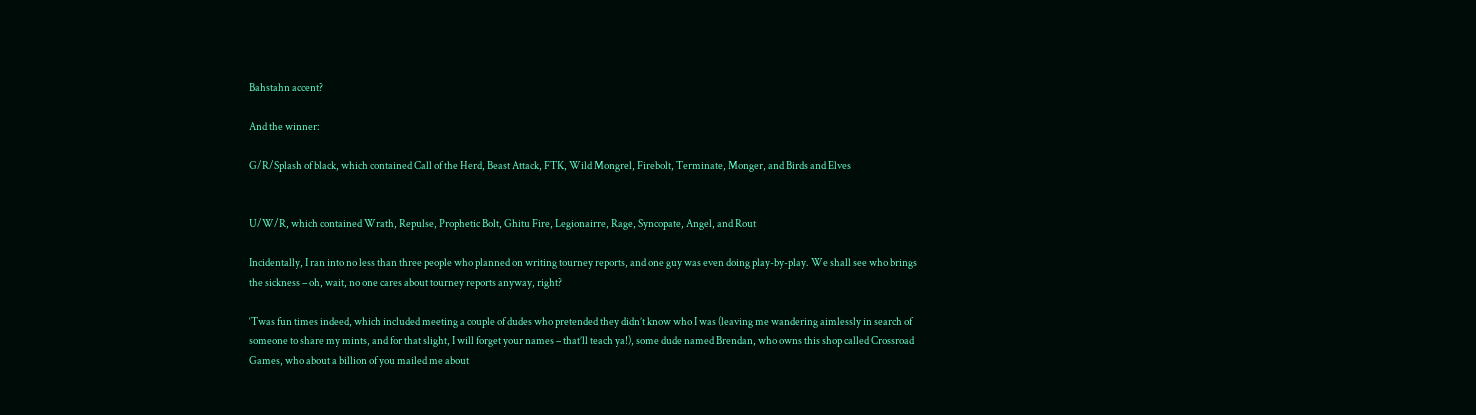Bahstahn accent?

And the winner:

G/R/Splash of black, which contained Call of the Herd, Beast Attack, FTK, Wild Mongrel, Firebolt, Terminate, Monger, and Birds and Elves


U/W/R, which contained Wrath, Repulse, Prophetic Bolt, Ghitu Fire, Legionairre, Rage, Syncopate, Angel, and Rout

Incidentally, I ran into no less than three people who planned on writing tourney reports, and one guy was even doing play-by-play. We shall see who brings the sickness – oh, wait, no one cares about tourney reports anyway, right?

‘Twas fun times indeed, which included meeting a couple of dudes who pretended they didn’t know who I was (leaving me wandering aimlessly in search of someone to share my mints, and for that slight, I will forget your names – that’ll teach ya!), some dude named Brendan, who owns this shop called Crossroad Games, who about a billion of you mailed me about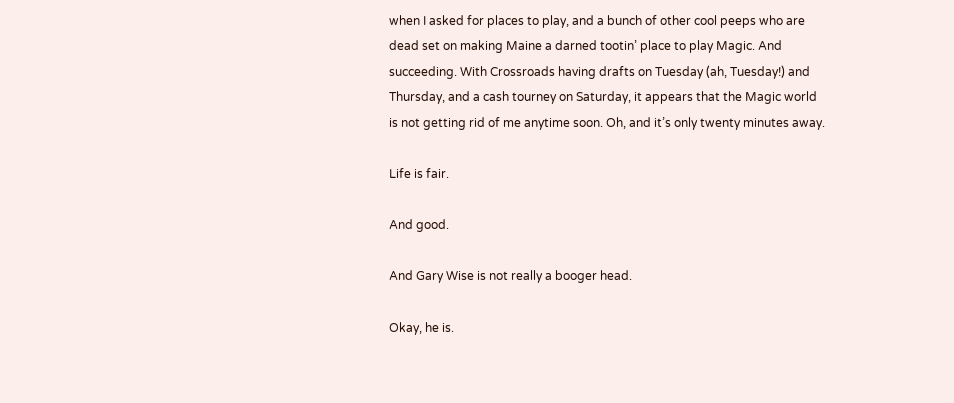when I asked for places to play, and a bunch of other cool peeps who are dead set on making Maine a darned tootin’ place to play Magic. And succeeding. With Crossroads having drafts on Tuesday (ah, Tuesday!) and Thursday, and a cash tourney on Saturday, it appears that the Magic world is not getting rid of me anytime soon. Oh, and it’s only twenty minutes away.

Life is fair.

And good.

And Gary Wise is not really a booger head.

Okay, he is.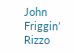John Friggin’ Rizzo